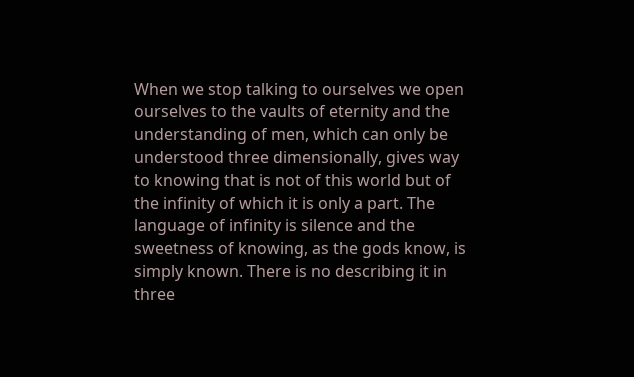When we stop talking to ourselves we open ourselves to the vaults of eternity and the understanding of men, which can only be understood three dimensionally, gives way to knowing that is not of this world but of the infinity of which it is only a part. The language of infinity is silence and the sweetness of knowing, as the gods know, is simply known. There is no describing it in three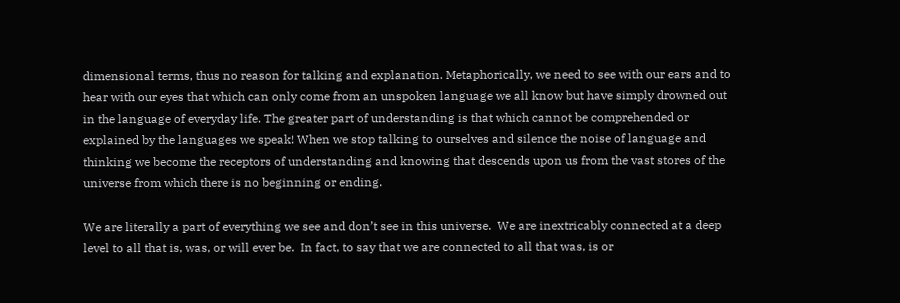dimensional terms, thus no reason for talking and explanation. Metaphorically, we need to see with our ears and to hear with our eyes that which can only come from an unspoken language we all know but have simply drowned out in the language of everyday life. The greater part of understanding is that which cannot be comprehended or explained by the languages we speak! When we stop talking to ourselves and silence the noise of language and thinking we become the receptors of understanding and knowing that descends upon us from the vast stores of the universe from which there is no beginning or ending.

We are literally a part of everything we see and don’t see in this universe.  We are inextricably connected at a deep level to all that is, was, or will ever be.  In fact, to say that we are connected to all that was, is or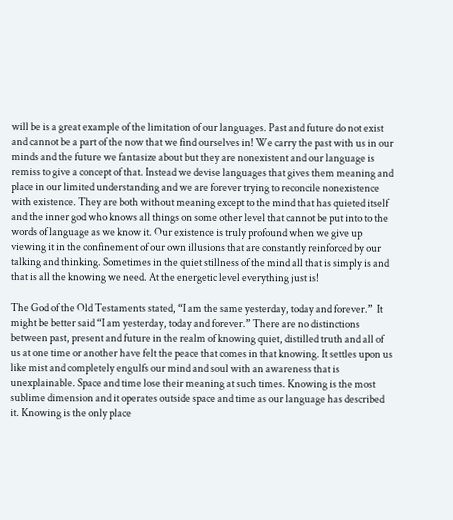will be is a great example of the limitation of our languages. Past and future do not exist and cannot be a part of the now that we find ourselves in! We carry the past with us in our minds and the future we fantasize about but they are nonexistent and our language is remiss to give a concept of that. Instead we devise languages that gives them meaning and place in our limited understanding and we are forever trying to reconcile nonexistence with existence. They are both without meaning except to the mind that has quieted itself and the inner god who knows all things on some other level that cannot be put into to the words of language as we know it. Our existence is truly profound when we give up viewing it in the confinement of our own illusions that are constantly reinforced by our talking and thinking. Sometimes in the quiet stillness of the mind all that is simply is and that is all the knowing we need. At the energetic level everything just is!

The God of the Old Testaments stated, “I am the same yesterday, today and forever.”  It might be better said “I am yesterday, today and forever.” There are no distinctions between past, present and future in the realm of knowing quiet, distilled truth and all of us at one time or another have felt the peace that comes in that knowing. It settles upon us like mist and completely engulfs our mind and soul with an awareness that is unexplainable. Space and time lose their meaning at such times. Knowing is the most sublime dimension and it operates outside space and time as our language has described it. Knowing is the only place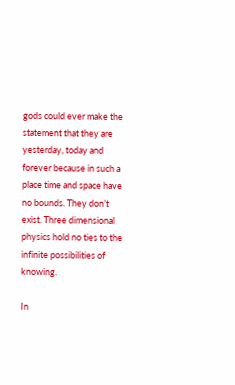gods could ever make the statement that they are yesterday, today and forever because in such a place time and space have no bounds. They don’t exist. Three dimensional physics hold no ties to the infinite possibilities of knowing.

In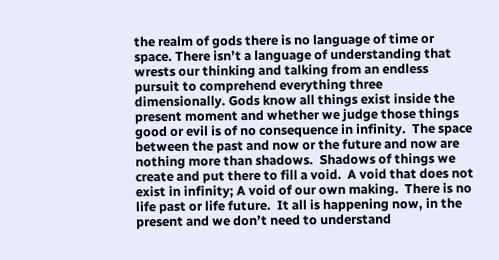the realm of gods there is no language of time or space. There isn’t a language of understanding that wrests our thinking and talking from an endless pursuit to comprehend everything three dimensionally. Gods know all things exist inside the present moment and whether we judge those things good or evil is of no consequence in infinity.  The space between the past and now or the future and now are nothing more than shadows.  Shadows of things we create and put there to fill a void.  A void that does not exist in infinity; A void of our own making.  There is no life past or life future.  It all is happening now, in the present and we don’t need to understand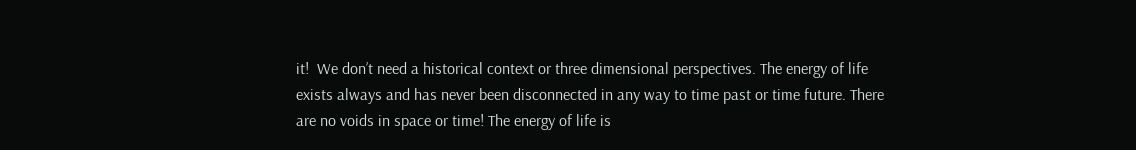it!  We don’t need a historical context or three dimensional perspectives. The energy of life exists always and has never been disconnected in any way to time past or time future. There are no voids in space or time! The energy of life is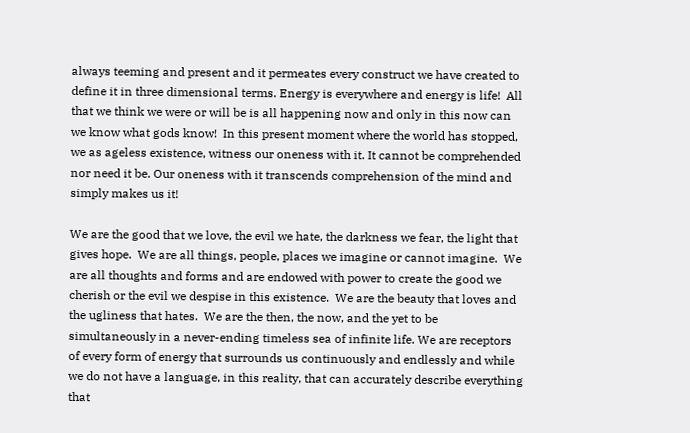always teeming and present and it permeates every construct we have created to define it in three dimensional terms. Energy is everywhere and energy is life!  All that we think we were or will be is all happening now and only in this now can we know what gods know!  In this present moment where the world has stopped, we as ageless existence, witness our oneness with it. It cannot be comprehended nor need it be. Our oneness with it transcends comprehension of the mind and simply makes us it!

We are the good that we love, the evil we hate, the darkness we fear, the light that gives hope.  We are all things, people, places we imagine or cannot imagine.  We are all thoughts and forms and are endowed with power to create the good we cherish or the evil we despise in this existence.  We are the beauty that loves and the ugliness that hates.  We are the then, the now, and the yet to be simultaneously in a never-ending timeless sea of infinite life. We are receptors of every form of energy that surrounds us continuously and endlessly and while we do not have a language, in this reality, that can accurately describe everything that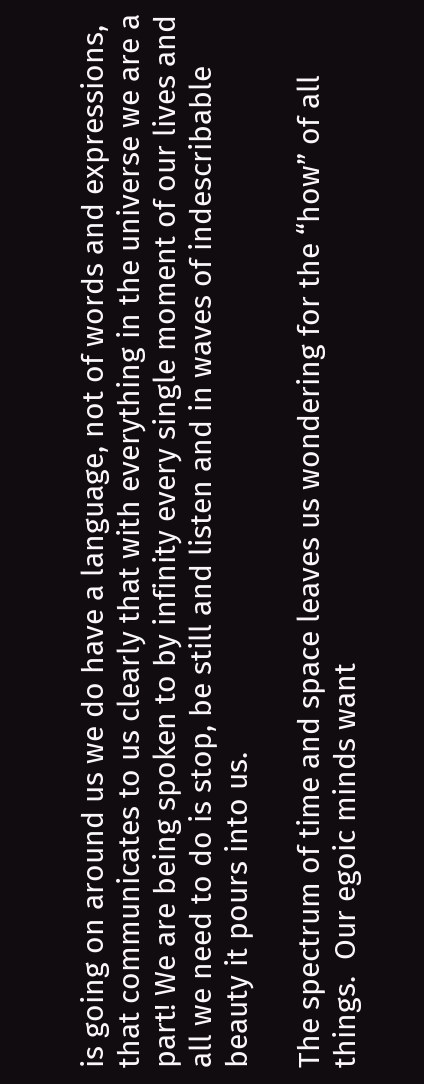is going on around us we do have a language, not of words and expressions, that communicates to us clearly that with everything in the universe we are a part! We are being spoken to by infinity every single moment of our lives and all we need to do is stop, be still and listen and in waves of indescribable beauty it pours into us.

The spectrum of time and space leaves us wondering for the “how” of all things.  Our egoic minds want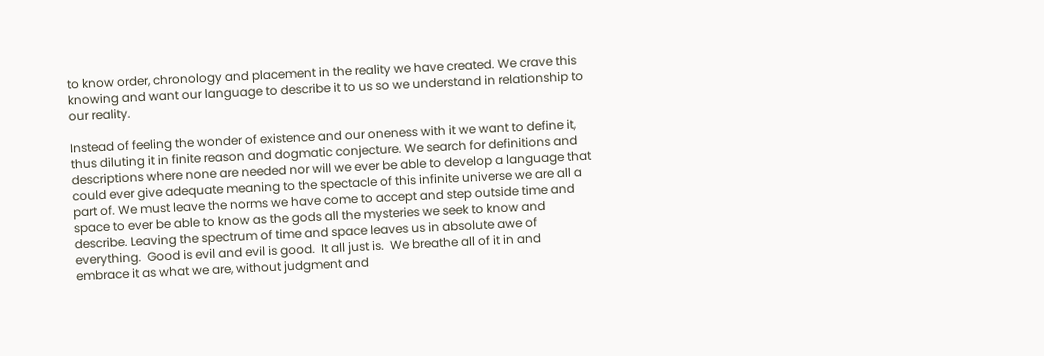to know order, chronology and placement in the reality we have created. We crave this knowing and want our language to describe it to us so we understand in relationship to our reality.

Instead of feeling the wonder of existence and our oneness with it we want to define it, thus diluting it in finite reason and dogmatic conjecture. We search for definitions and descriptions where none are needed nor will we ever be able to develop a language that could ever give adequate meaning to the spectacle of this infinite universe we are all a part of. We must leave the norms we have come to accept and step outside time and space to ever be able to know as the gods all the mysteries we seek to know and describe. Leaving the spectrum of time and space leaves us in absolute awe of everything.  Good is evil and evil is good.  It all just is.  We breathe all of it in and embrace it as what we are, without judgment and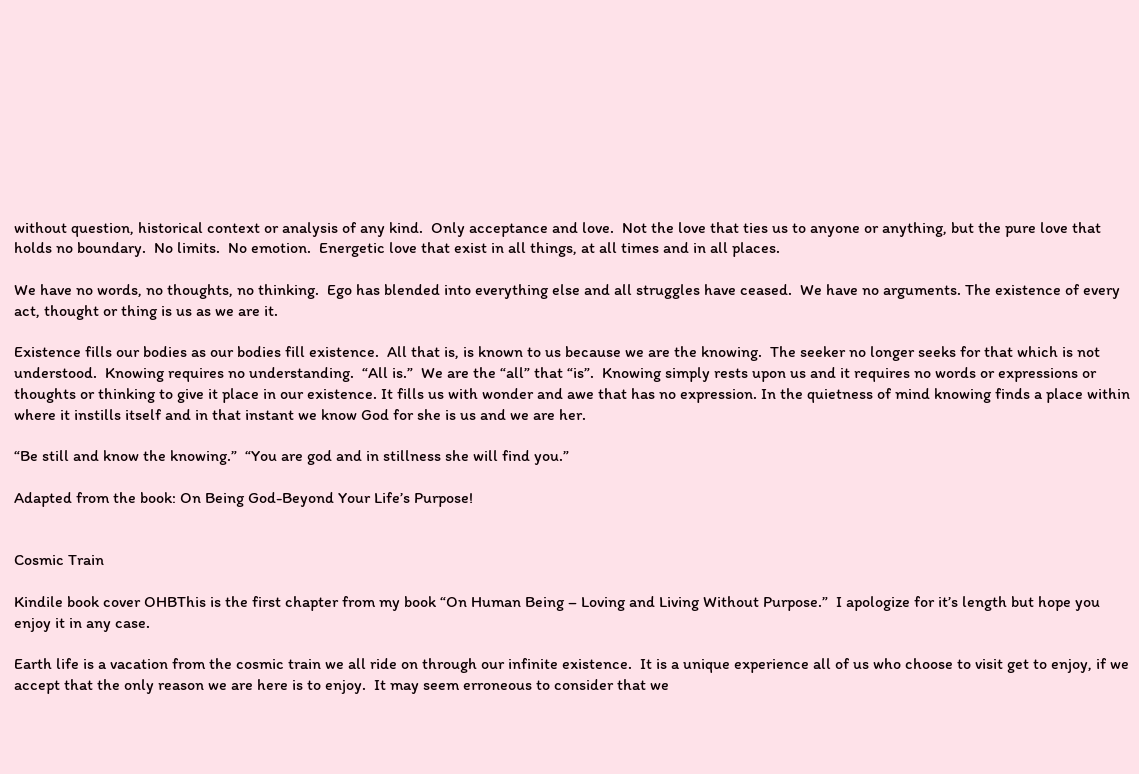without question, historical context or analysis of any kind.  Only acceptance and love.  Not the love that ties us to anyone or anything, but the pure love that holds no boundary.  No limits.  No emotion.  Energetic love that exist in all things, at all times and in all places.

We have no words, no thoughts, no thinking.  Ego has blended into everything else and all struggles have ceased.  We have no arguments. The existence of every act, thought or thing is us as we are it.

Existence fills our bodies as our bodies fill existence.  All that is, is known to us because we are the knowing.  The seeker no longer seeks for that which is not understood.  Knowing requires no understanding.  “All is.”  We are the “all” that “is”.  Knowing simply rests upon us and it requires no words or expressions or thoughts or thinking to give it place in our existence. It fills us with wonder and awe that has no expression. In the quietness of mind knowing finds a place within where it instills itself and in that instant we know God for she is us and we are her.

“Be still and know the knowing.”  “You are god and in stillness she will find you.”

Adapted from the book: On Being God-Beyond Your Life’s Purpose!


Cosmic Train

Kindile book cover OHBThis is the first chapter from my book “On Human Being – Loving and Living Without Purpose.”  I apologize for it’s length but hope you enjoy it in any case.

Earth life is a vacation from the cosmic train we all ride on through our infinite existence.  It is a unique experience all of us who choose to visit get to enjoy, if we accept that the only reason we are here is to enjoy.  It may seem erroneous to consider that we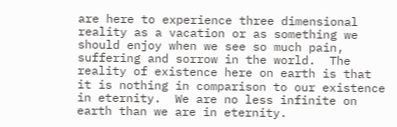are here to experience three dimensional reality as a vacation or as something we should enjoy when we see so much pain, suffering and sorrow in the world.  The reality of existence here on earth is that it is nothing in comparison to our existence in eternity.  We are no less infinite on earth than we are in eternity.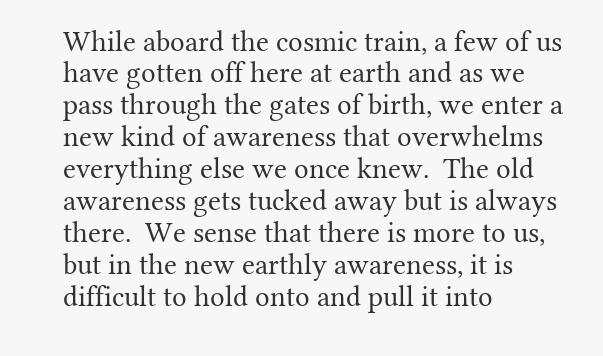While aboard the cosmic train, a few of us have gotten off here at earth and as we pass through the gates of birth, we enter a new kind of awareness that overwhelms everything else we once knew.  The old awareness gets tucked away but is always there.  We sense that there is more to us, but in the new earthly awareness, it is difficult to hold onto and pull it into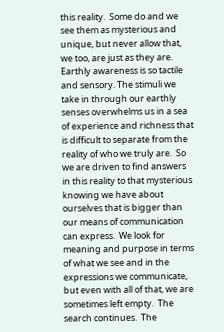this reality.  Some do and we see them as mysterious and unique, but never allow that, we too, are just as they are.  Earthly awareness is so tactile and sensory. The stimuli we take in through our earthly senses overwhelms us in a sea of experience and richness that is difficult to separate from the reality of who we truly are.  So we are driven to find answers in this reality to that mysterious knowing we have about ourselves that is bigger than our means of communication can express.  We look for meaning and purpose in terms of what we see and in the expressions we communicate, but even with all of that, we are sometimes left empty.  The search continues.  The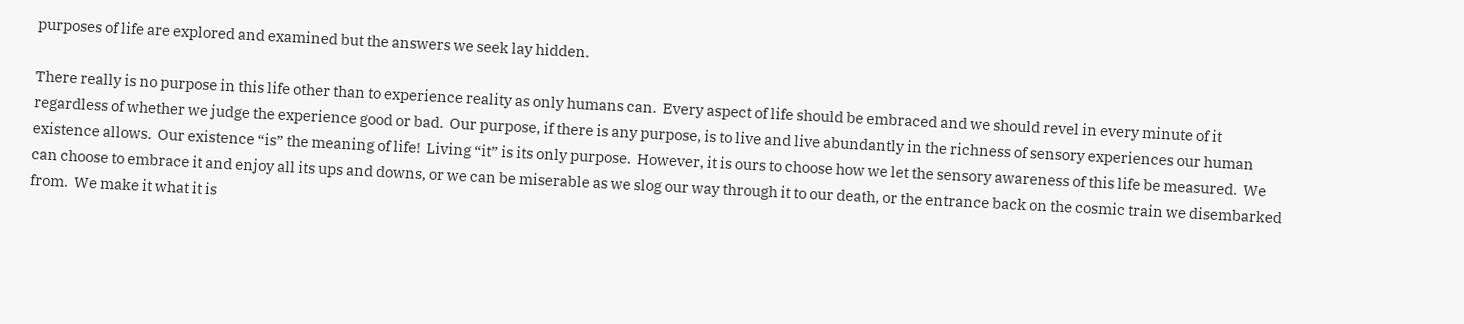purposes of life are explored and examined but the answers we seek lay hidden.

There really is no purpose in this life other than to experience reality as only humans can.  Every aspect of life should be embraced and we should revel in every minute of it regardless of whether we judge the experience good or bad.  Our purpose, if there is any purpose, is to live and live abundantly in the richness of sensory experiences our human existence allows.  Our existence “is” the meaning of life!  Living “it” is its only purpose.  However, it is ours to choose how we let the sensory awareness of this life be measured.  We can choose to embrace it and enjoy all its ups and downs, or we can be miserable as we slog our way through it to our death, or the entrance back on the cosmic train we disembarked from.  We make it what it is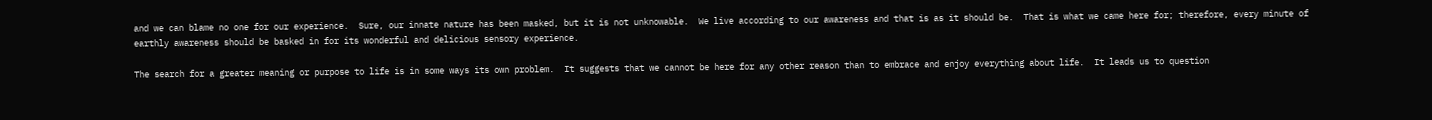and we can blame no one for our experience.  Sure, our innate nature has been masked, but it is not unknowable.  We live according to our awareness and that is as it should be.  That is what we came here for; therefore, every minute of earthly awareness should be basked in for its wonderful and delicious sensory experience.

The search for a greater meaning or purpose to life is in some ways its own problem.  It suggests that we cannot be here for any other reason than to embrace and enjoy everything about life.  It leads us to question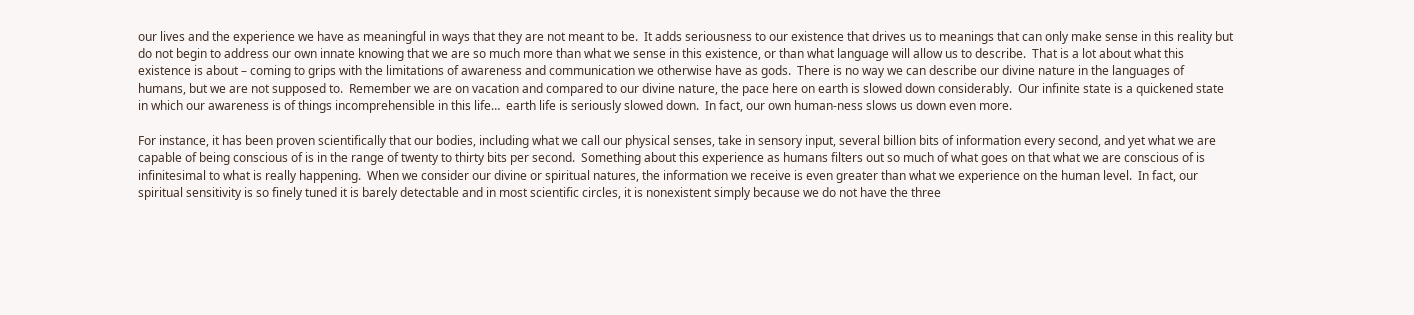our lives and the experience we have as meaningful in ways that they are not meant to be.  It adds seriousness to our existence that drives us to meanings that can only make sense in this reality but do not begin to address our own innate knowing that we are so much more than what we sense in this existence, or than what language will allow us to describe.  That is a lot about what this existence is about – coming to grips with the limitations of awareness and communication we otherwise have as gods.  There is no way we can describe our divine nature in the languages of humans, but we are not supposed to.  Remember we are on vacation and compared to our divine nature, the pace here on earth is slowed down considerably.  Our infinite state is a quickened state in which our awareness is of things incomprehensible in this life…  earth life is seriously slowed down.  In fact, our own human-ness slows us down even more.

For instance, it has been proven scientifically that our bodies, including what we call our physical senses, take in sensory input, several billion bits of information every second, and yet what we are capable of being conscious of is in the range of twenty to thirty bits per second.  Something about this experience as humans filters out so much of what goes on that what we are conscious of is infinitesimal to what is really happening.  When we consider our divine or spiritual natures, the information we receive is even greater than what we experience on the human level.  In fact, our spiritual sensitivity is so finely tuned it is barely detectable and in most scientific circles, it is nonexistent simply because we do not have the three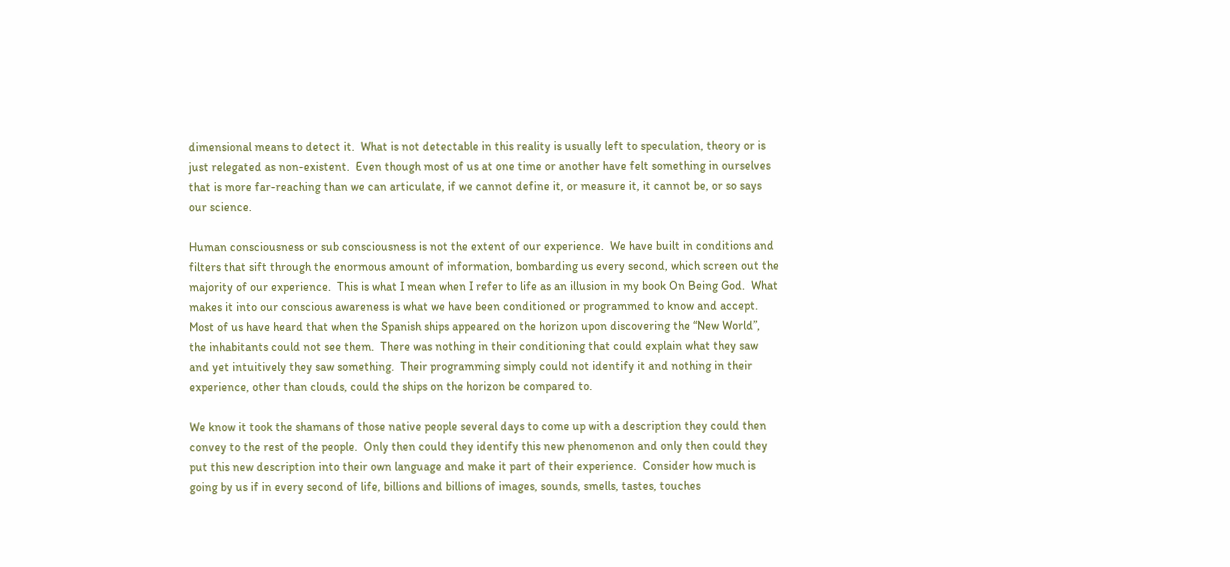dimensional means to detect it.  What is not detectable in this reality is usually left to speculation, theory or is just relegated as non-existent.  Even though most of us at one time or another have felt something in ourselves that is more far-reaching than we can articulate, if we cannot define it, or measure it, it cannot be, or so says our science.

Human consciousness or sub consciousness is not the extent of our experience.  We have built in conditions and filters that sift through the enormous amount of information, bombarding us every second, which screen out the majority of our experience.  This is what I mean when I refer to life as an illusion in my book On Being God.  What makes it into our conscious awareness is what we have been conditioned or programmed to know and accept.  Most of us have heard that when the Spanish ships appeared on the horizon upon discovering the “New World”, the inhabitants could not see them.  There was nothing in their conditioning that could explain what they saw and yet intuitively they saw something.  Their programming simply could not identify it and nothing in their experience, other than clouds, could the ships on the horizon be compared to.

We know it took the shamans of those native people several days to come up with a description they could then convey to the rest of the people.  Only then could they identify this new phenomenon and only then could they put this new description into their own language and make it part of their experience.  Consider how much is going by us if in every second of life, billions and billions of images, sounds, smells, tastes, touches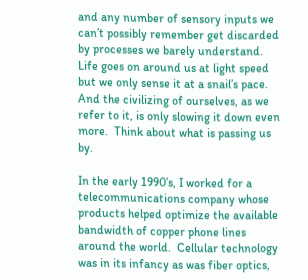and any number of sensory inputs we can’t possibly remember get discarded by processes we barely understand.  Life goes on around us at light speed but we only sense it at a snail’s pace.  And the civilizing of ourselves, as we refer to it, is only slowing it down even more.  Think about what is passing us by.

In the early 1990’s, I worked for a telecommunications company whose products helped optimize the available bandwidth of copper phone lines around the world.  Cellular technology was in its infancy as was fiber optics,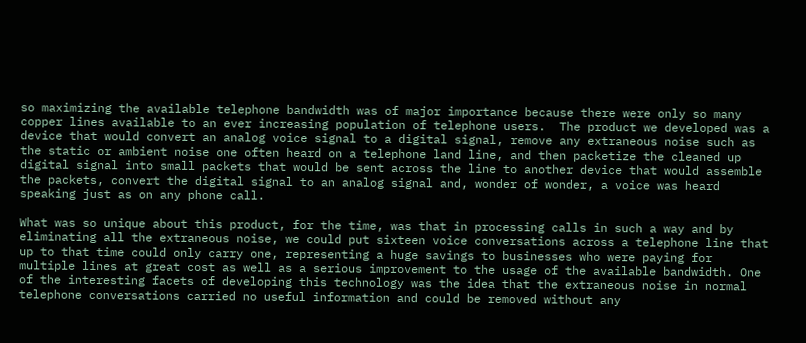so maximizing the available telephone bandwidth was of major importance because there were only so many copper lines available to an ever increasing population of telephone users.  The product we developed was a device that would convert an analog voice signal to a digital signal, remove any extraneous noise such as the static or ambient noise one often heard on a telephone land line, and then packetize the cleaned up digital signal into small packets that would be sent across the line to another device that would assemble the packets, convert the digital signal to an analog signal and, wonder of wonder, a voice was heard speaking just as on any phone call.

What was so unique about this product, for the time, was that in processing calls in such a way and by eliminating all the extraneous noise, we could put sixteen voice conversations across a telephone line that up to that time could only carry one, representing a huge savings to businesses who were paying for multiple lines at great cost as well as a serious improvement to the usage of the available bandwidth. One of the interesting facets of developing this technology was the idea that the extraneous noise in normal telephone conversations carried no useful information and could be removed without any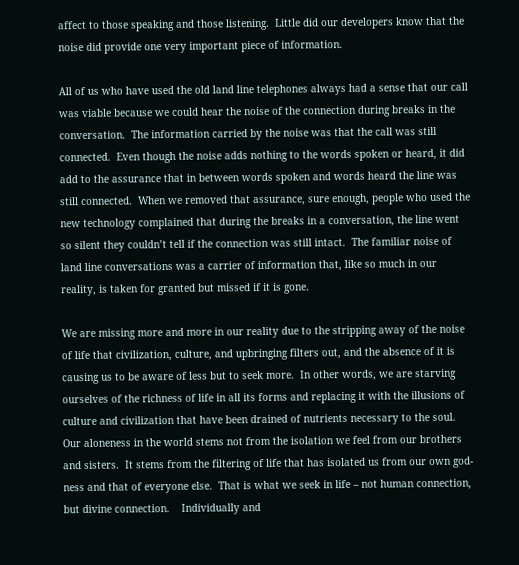affect to those speaking and those listening.  Little did our developers know that the noise did provide one very important piece of information.

All of us who have used the old land line telephones always had a sense that our call was viable because we could hear the noise of the connection during breaks in the conversation.  The information carried by the noise was that the call was still connected.  Even though the noise adds nothing to the words spoken or heard, it did add to the assurance that in between words spoken and words heard the line was still connected.  When we removed that assurance, sure enough, people who used the new technology complained that during the breaks in a conversation, the line went so silent they couldn’t tell if the connection was still intact.  The familiar noise of land line conversations was a carrier of information that, like so much in our reality, is taken for granted but missed if it is gone.

We are missing more and more in our reality due to the stripping away of the noise of life that civilization, culture, and upbringing filters out, and the absence of it is causing us to be aware of less but to seek more.  In other words, we are starving ourselves of the richness of life in all its forms and replacing it with the illusions of culture and civilization that have been drained of nutrients necessary to the soul.  Our aloneness in the world stems not from the isolation we feel from our brothers and sisters.  It stems from the filtering of life that has isolated us from our own god-ness and that of everyone else.  That is what we seek in life – not human connection, but divine connection.    Individually and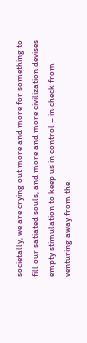societally, we are crying out more and more for something to fill our satiated souls, and more and more civilization devises empty stimulation to keep us in control – in check from venturing away from the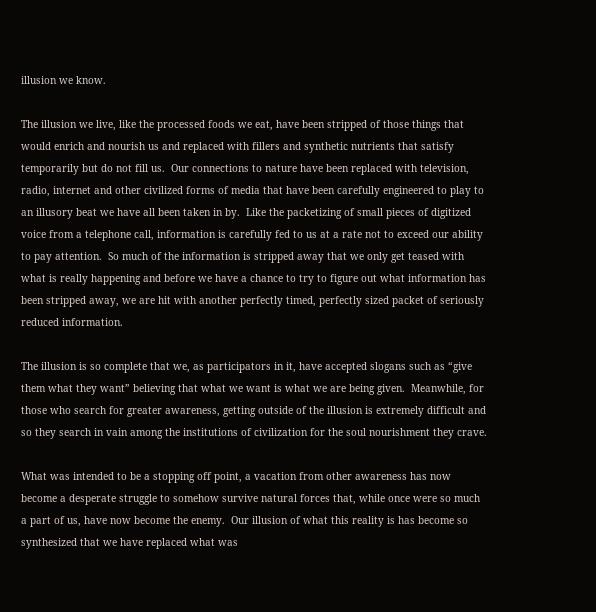illusion we know.

The illusion we live, like the processed foods we eat, have been stripped of those things that would enrich and nourish us and replaced with fillers and synthetic nutrients that satisfy temporarily but do not fill us.  Our connections to nature have been replaced with television, radio, internet and other civilized forms of media that have been carefully engineered to play to an illusory beat we have all been taken in by.  Like the packetizing of small pieces of digitized voice from a telephone call, information is carefully fed to us at a rate not to exceed our ability to pay attention.  So much of the information is stripped away that we only get teased with what is really happening and before we have a chance to try to figure out what information has been stripped away, we are hit with another perfectly timed, perfectly sized packet of seriously reduced information.

The illusion is so complete that we, as participators in it, have accepted slogans such as “give them what they want” believing that what we want is what we are being given.  Meanwhile, for those who search for greater awareness, getting outside of the illusion is extremely difficult and so they search in vain among the institutions of civilization for the soul nourishment they crave.

What was intended to be a stopping off point, a vacation from other awareness has now become a desperate struggle to somehow survive natural forces that, while once were so much a part of us, have now become the enemy.  Our illusion of what this reality is has become so synthesized that we have replaced what was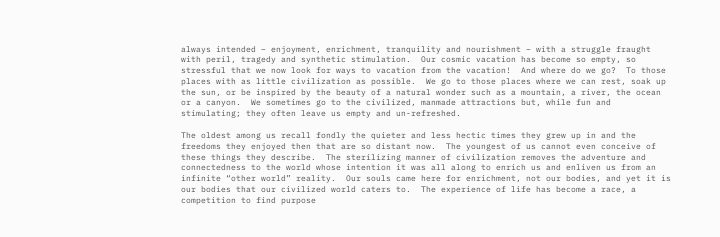always intended – enjoyment, enrichment, tranquility and nourishment – with a struggle fraught with peril, tragedy and synthetic stimulation.  Our cosmic vacation has become so empty, so stressful that we now look for ways to vacation from the vacation!  And where do we go?  To those places with as little civilization as possible.  We go to those places where we can rest, soak up the sun, or be inspired by the beauty of a natural wonder such as a mountain, a river, the ocean or a canyon.  We sometimes go to the civilized, manmade attractions but, while fun and stimulating; they often leave us empty and un-refreshed.

The oldest among us recall fondly the quieter and less hectic times they grew up in and the freedoms they enjoyed then that are so distant now.  The youngest of us cannot even conceive of these things they describe.  The sterilizing manner of civilization removes the adventure and connectedness to the world whose intention it was all along to enrich us and enliven us from an infinite “other world” reality.  Our souls came here for enrichment, not our bodies, and yet it is our bodies that our civilized world caters to.  The experience of life has become a race, a competition to find purpose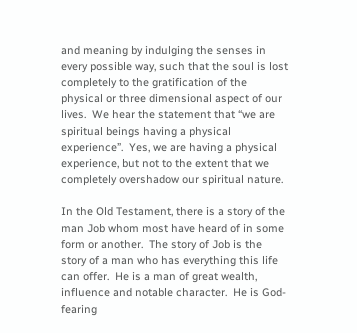and meaning by indulging the senses in every possible way, such that the soul is lost completely to the gratification of the physical or three dimensional aspect of our lives.  We hear the statement that “we are spiritual beings having a physical experience”.  Yes, we are having a physical experience, but not to the extent that we completely overshadow our spiritual nature.

In the Old Testament, there is a story of the man Job whom most have heard of in some form or another.  The story of Job is the story of a man who has everything this life can offer.  He is a man of great wealth, influence and notable character.  He is God-fearing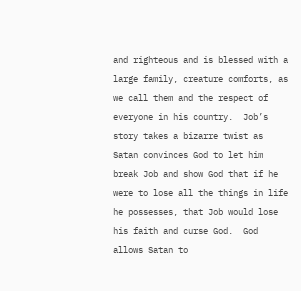and righteous and is blessed with a large family, creature comforts, as we call them and the respect of everyone in his country.  Job’s story takes a bizarre twist as Satan convinces God to let him break Job and show God that if he were to lose all the things in life he possesses, that Job would lose his faith and curse God.  God allows Satan to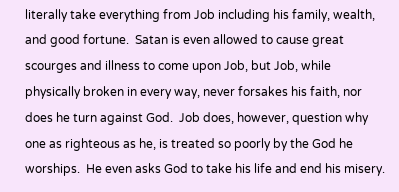literally take everything from Job including his family, wealth, and good fortune.  Satan is even allowed to cause great scourges and illness to come upon Job, but Job, while physically broken in every way, never forsakes his faith, nor does he turn against God.  Job does, however, question why one as righteous as he, is treated so poorly by the God he worships.  He even asks God to take his life and end his misery.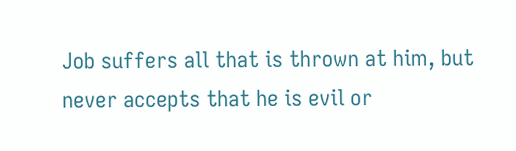Job suffers all that is thrown at him, but never accepts that he is evil or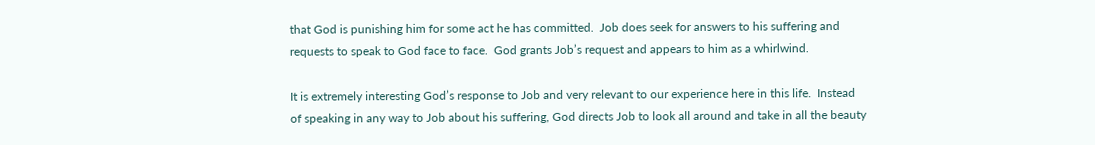that God is punishing him for some act he has committed.  Job does seek for answers to his suffering and requests to speak to God face to face.  God grants Job’s request and appears to him as a whirlwind.

It is extremely interesting God’s response to Job and very relevant to our experience here in this life.  Instead of speaking in any way to Job about his suffering, God directs Job to look all around and take in all the beauty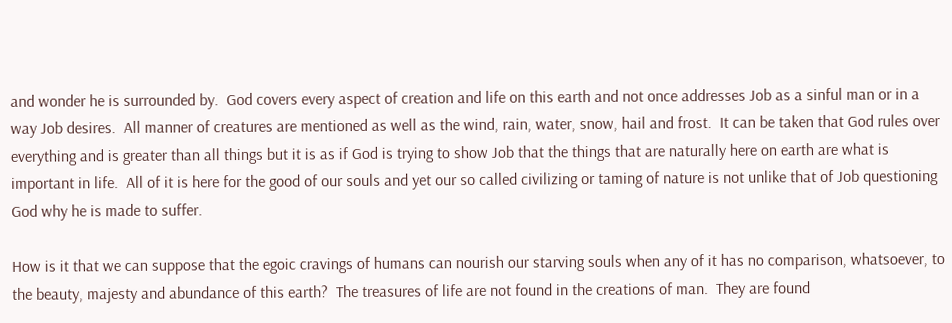and wonder he is surrounded by.  God covers every aspect of creation and life on this earth and not once addresses Job as a sinful man or in a way Job desires.  All manner of creatures are mentioned as well as the wind, rain, water, snow, hail and frost.  It can be taken that God rules over everything and is greater than all things but it is as if God is trying to show Job that the things that are naturally here on earth are what is important in life.  All of it is here for the good of our souls and yet our so called civilizing or taming of nature is not unlike that of Job questioning God why he is made to suffer.

How is it that we can suppose that the egoic cravings of humans can nourish our starving souls when any of it has no comparison, whatsoever, to the beauty, majesty and abundance of this earth?  The treasures of life are not found in the creations of man.  They are found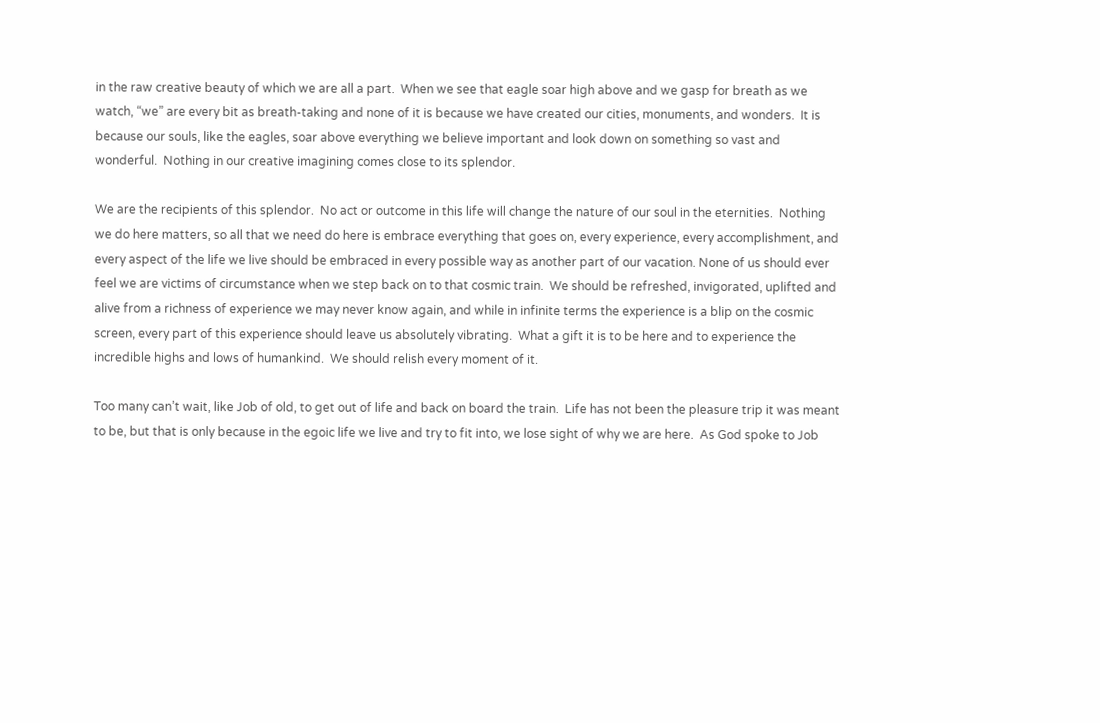in the raw creative beauty of which we are all a part.  When we see that eagle soar high above and we gasp for breath as we watch, “we” are every bit as breath-taking and none of it is because we have created our cities, monuments, and wonders.  It is because our souls, like the eagles, soar above everything we believe important and look down on something so vast and wonderful.  Nothing in our creative imagining comes close to its splendor.

We are the recipients of this splendor.  No act or outcome in this life will change the nature of our soul in the eternities.  Nothing we do here matters, so all that we need do here is embrace everything that goes on, every experience, every accomplishment, and every aspect of the life we live should be embraced in every possible way as another part of our vacation. None of us should ever feel we are victims of circumstance when we step back on to that cosmic train.  We should be refreshed, invigorated, uplifted and alive from a richness of experience we may never know again, and while in infinite terms the experience is a blip on the cosmic screen, every part of this experience should leave us absolutely vibrating.  What a gift it is to be here and to experience the incredible highs and lows of humankind.  We should relish every moment of it.

Too many can’t wait, like Job of old, to get out of life and back on board the train.  Life has not been the pleasure trip it was meant to be, but that is only because in the egoic life we live and try to fit into, we lose sight of why we are here.  As God spoke to Job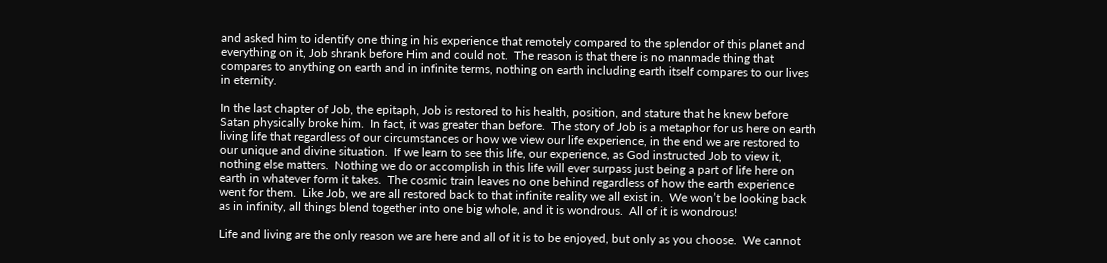and asked him to identify one thing in his experience that remotely compared to the splendor of this planet and everything on it, Job shrank before Him and could not.  The reason is that there is no manmade thing that compares to anything on earth and in infinite terms, nothing on earth including earth itself compares to our lives in eternity.

In the last chapter of Job, the epitaph, Job is restored to his health, position, and stature that he knew before Satan physically broke him.  In fact, it was greater than before.  The story of Job is a metaphor for us here on earth living life that regardless of our circumstances or how we view our life experience, in the end we are restored to our unique and divine situation.  If we learn to see this life, our experience, as God instructed Job to view it, nothing else matters.  Nothing we do or accomplish in this life will ever surpass just being a part of life here on earth in whatever form it takes.  The cosmic train leaves no one behind regardless of how the earth experience went for them.  Like Job, we are all restored back to that infinite reality we all exist in.  We won’t be looking back as in infinity, all things blend together into one big whole, and it is wondrous.  All of it is wondrous!

Life and living are the only reason we are here and all of it is to be enjoyed, but only as you choose.  We cannot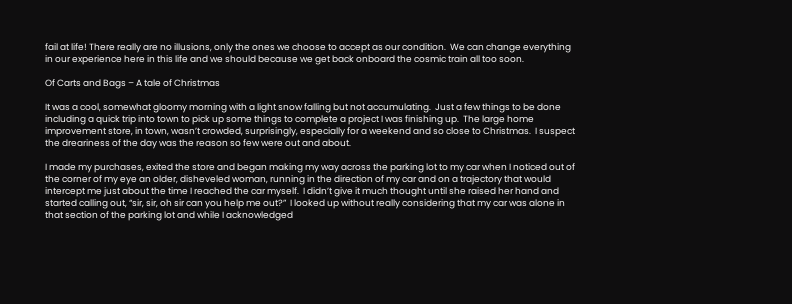fail at life! There really are no illusions, only the ones we choose to accept as our condition.  We can change everything in our experience here in this life and we should because we get back onboard the cosmic train all too soon.

Of Carts and Bags – A tale of Christmas

It was a cool, somewhat gloomy morning with a light snow falling but not accumulating.  Just a few things to be done including a quick trip into town to pick up some things to complete a project I was finishing up.  The large home improvement store, in town, wasn’t crowded, surprisingly, especially for a weekend and so close to Christmas.  I suspect the dreariness of the day was the reason so few were out and about.

I made my purchases, exited the store and began making my way across the parking lot to my car when I noticed out of the corner of my eye an older, disheveled woman, running in the direction of my car and on a trajectory that would intercept me just about the time I reached the car myself.  I didn’t give it much thought until she raised her hand and started calling out, “sir, sir, oh sir can you help me out?”  I looked up without really considering that my car was alone in that section of the parking lot and while I acknowledged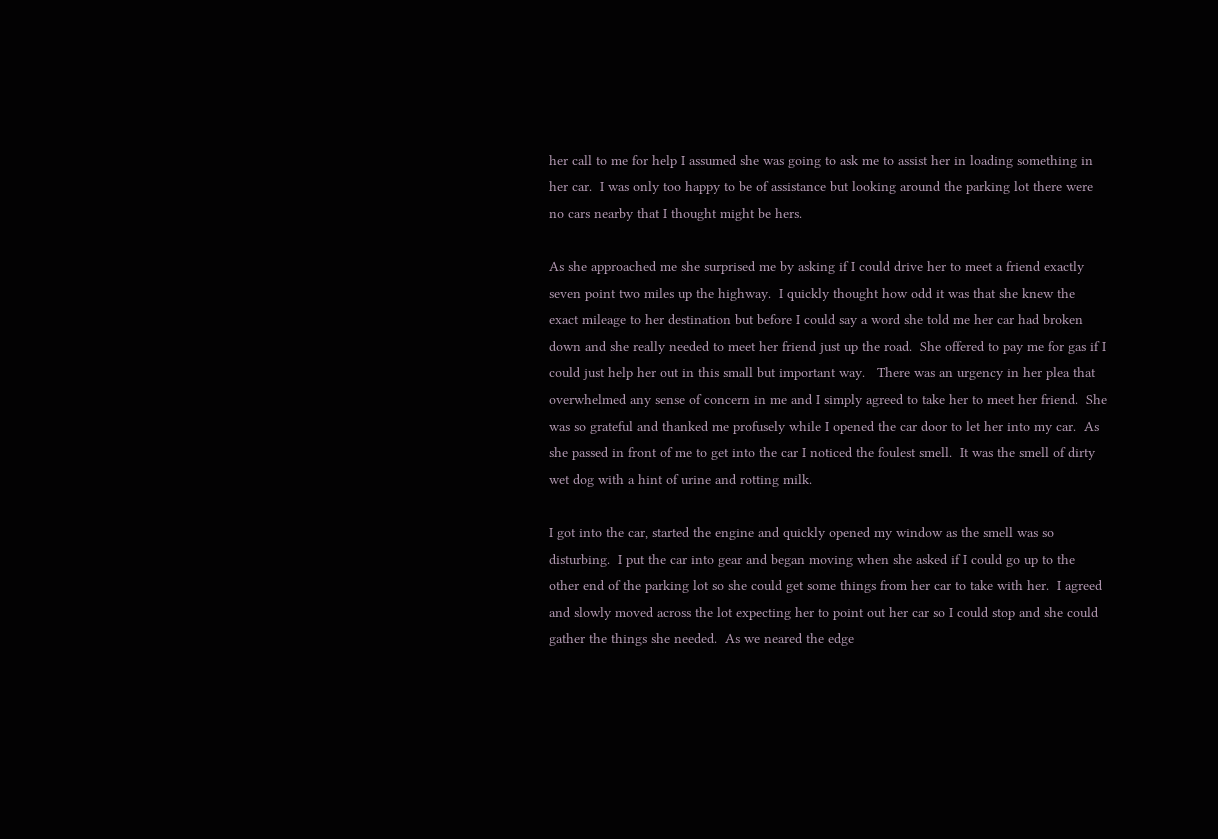her call to me for help I assumed she was going to ask me to assist her in loading something in her car.  I was only too happy to be of assistance but looking around the parking lot there were no cars nearby that I thought might be hers.

As she approached me she surprised me by asking if I could drive her to meet a friend exactly seven point two miles up the highway.  I quickly thought how odd it was that she knew the exact mileage to her destination but before I could say a word she told me her car had broken down and she really needed to meet her friend just up the road.  She offered to pay me for gas if I could just help her out in this small but important way.   There was an urgency in her plea that overwhelmed any sense of concern in me and I simply agreed to take her to meet her friend.  She was so grateful and thanked me profusely while I opened the car door to let her into my car.  As she passed in front of me to get into the car I noticed the foulest smell.  It was the smell of dirty wet dog with a hint of urine and rotting milk.

I got into the car, started the engine and quickly opened my window as the smell was so disturbing.  I put the car into gear and began moving when she asked if I could go up to the other end of the parking lot so she could get some things from her car to take with her.  I agreed and slowly moved across the lot expecting her to point out her car so I could stop and she could gather the things she needed.  As we neared the edge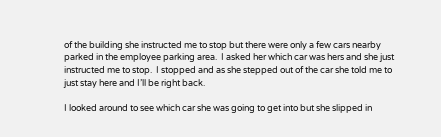of the building she instructed me to stop but there were only a few cars nearby parked in the employee parking area.  I asked her which car was hers and she just instructed me to stop.  I stopped and as she stepped out of the car she told me to just stay here and I’ll be right back.

I looked around to see which car she was going to get into but she slipped in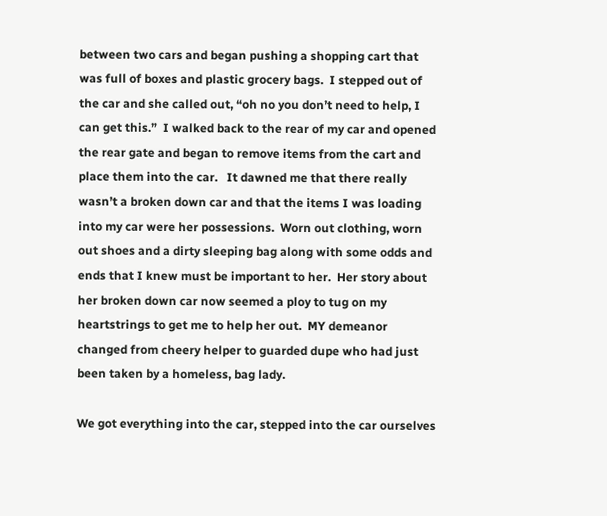between two cars and began pushing a shopping cart that was full of boxes and plastic grocery bags.  I stepped out of the car and she called out, “oh no you don’t need to help, I can get this.”  I walked back to the rear of my car and opened the rear gate and began to remove items from the cart and place them into the car.   It dawned me that there really wasn’t a broken down car and that the items I was loading into my car were her possessions.  Worn out clothing, worn out shoes and a dirty sleeping bag along with some odds and ends that I knew must be important to her.  Her story about her broken down car now seemed a ploy to tug on my heartstrings to get me to help her out.  MY demeanor changed from cheery helper to guarded dupe who had just been taken by a homeless, bag lady.

We got everything into the car, stepped into the car ourselves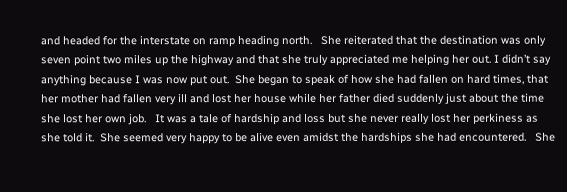and headed for the interstate on ramp heading north.   She reiterated that the destination was only seven point two miles up the highway and that she truly appreciated me helping her out. I didn’t say anything because I was now put out.  She began to speak of how she had fallen on hard times, that her mother had fallen very ill and lost her house while her father died suddenly just about the time she lost her own job.   It was a tale of hardship and loss but she never really lost her perkiness as she told it.  She seemed very happy to be alive even amidst the hardships she had encountered.   She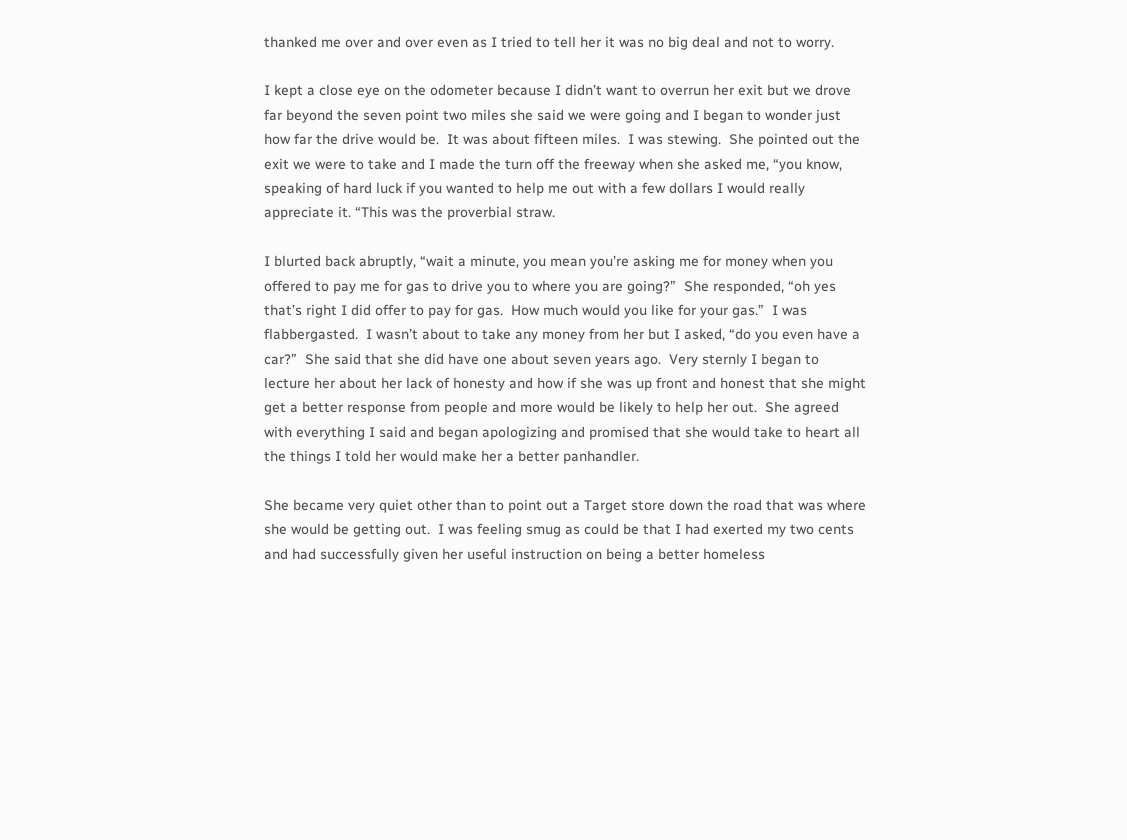thanked me over and over even as I tried to tell her it was no big deal and not to worry.

I kept a close eye on the odometer because I didn’t want to overrun her exit but we drove far beyond the seven point two miles she said we were going and I began to wonder just how far the drive would be.  It was about fifteen miles.  I was stewing.  She pointed out the exit we were to take and I made the turn off the freeway when she asked me, “you know, speaking of hard luck if you wanted to help me out with a few dollars I would really appreciate it. “This was the proverbial straw.

I blurted back abruptly, “wait a minute, you mean you’re asking me for money when you offered to pay me for gas to drive you to where you are going?”  She responded, “oh yes that’s right I did offer to pay for gas.  How much would you like for your gas.”  I was flabbergasted.  I wasn’t about to take any money from her but I asked, “do you even have a car?”  She said that she did have one about seven years ago.  Very sternly I began to lecture her about her lack of honesty and how if she was up front and honest that she might get a better response from people and more would be likely to help her out.  She agreed with everything I said and began apologizing and promised that she would take to heart all the things I told her would make her a better panhandler.

She became very quiet other than to point out a Target store down the road that was where she would be getting out.  I was feeling smug as could be that I had exerted my two cents and had successfully given her useful instruction on being a better homeless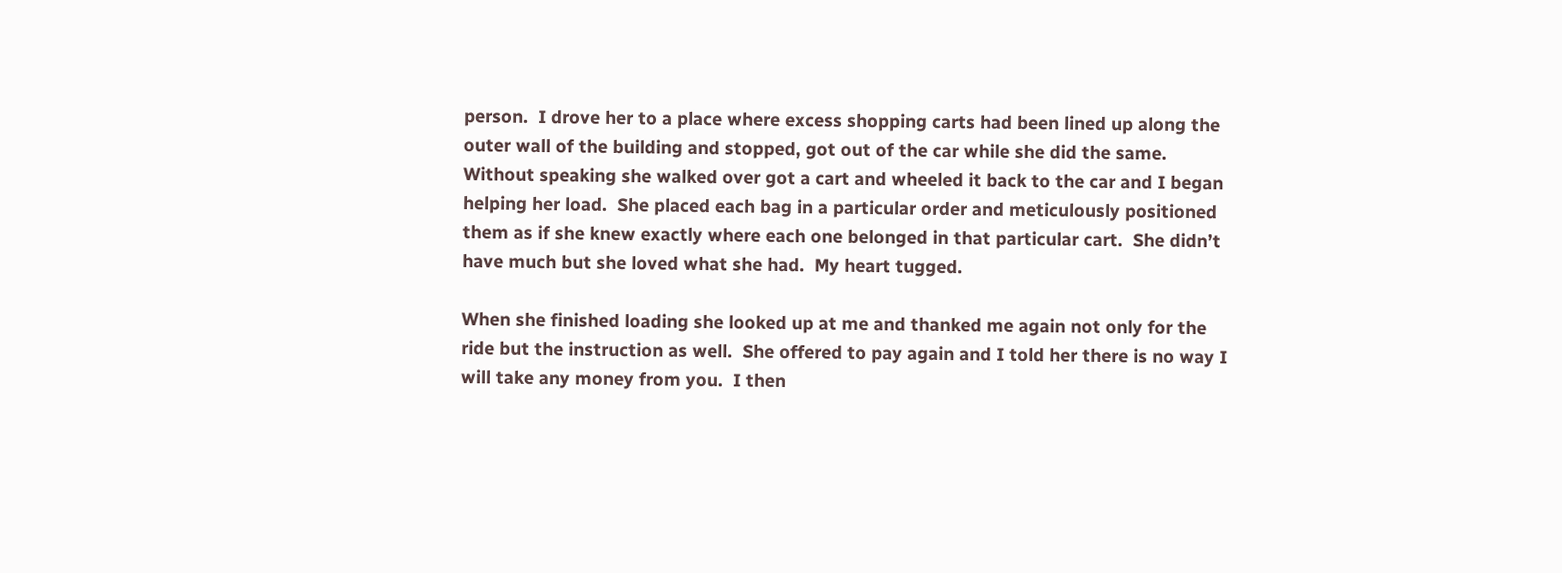person.  I drove her to a place where excess shopping carts had been lined up along the outer wall of the building and stopped, got out of the car while she did the same. Without speaking she walked over got a cart and wheeled it back to the car and I began helping her load.  She placed each bag in a particular order and meticulously positioned them as if she knew exactly where each one belonged in that particular cart.  She didn’t have much but she loved what she had.  My heart tugged.

When she finished loading she looked up at me and thanked me again not only for the ride but the instruction as well.  She offered to pay again and I told her there is no way I will take any money from you.  I then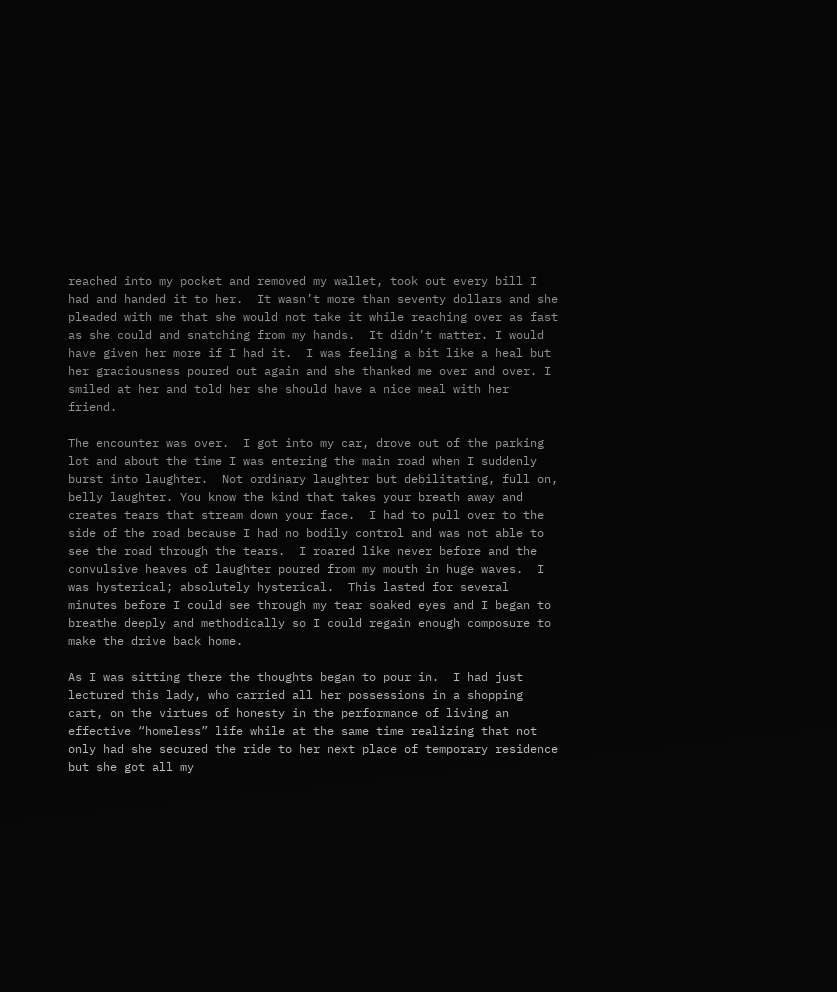reached into my pocket and removed my wallet, took out every bill I had and handed it to her.  It wasn’t more than seventy dollars and she pleaded with me that she would not take it while reaching over as fast as she could and snatching from my hands.  It didn’t matter. I would have given her more if I had it.  I was feeling a bit like a heal but her graciousness poured out again and she thanked me over and over. I smiled at her and told her she should have a nice meal with her friend.

The encounter was over.  I got into my car, drove out of the parking lot and about the time I was entering the main road when I suddenly burst into laughter.  Not ordinary laughter but debilitating, full on, belly laughter. You know the kind that takes your breath away and creates tears that stream down your face.  I had to pull over to the side of the road because I had no bodily control and was not able to see the road through the tears.  I roared like never before and the convulsive heaves of laughter poured from my mouth in huge waves.  I was hysterical; absolutely hysterical.  This lasted for several minutes before I could see through my tear soaked eyes and I began to breathe deeply and methodically so I could regain enough composure to make the drive back home.

As I was sitting there the thoughts began to pour in.  I had just lectured this lady, who carried all her possessions in a shopping cart, on the virtues of honesty in the performance of living an effective “homeless” life while at the same time realizing that not only had she secured the ride to her next place of temporary residence but she got all my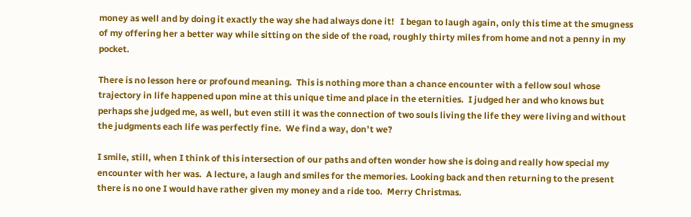money as well and by doing it exactly the way she had always done it!   I began to laugh again, only this time at the smugness of my offering her a better way while sitting on the side of the road, roughly thirty miles from home and not a penny in my pocket.

There is no lesson here or profound meaning.  This is nothing more than a chance encounter with a fellow soul whose trajectory in life happened upon mine at this unique time and place in the eternities.  I judged her and who knows but perhaps she judged me, as well, but even still it was the connection of two souls living the life they were living and without the judgments each life was perfectly fine.  We find a way, don’t we?

I smile, still, when I think of this intersection of our paths and often wonder how she is doing and really how special my encounter with her was.  A lecture, a laugh and smiles for the memories. Looking back and then returning to the present there is no one I would have rather given my money and a ride too.  Merry Christmas.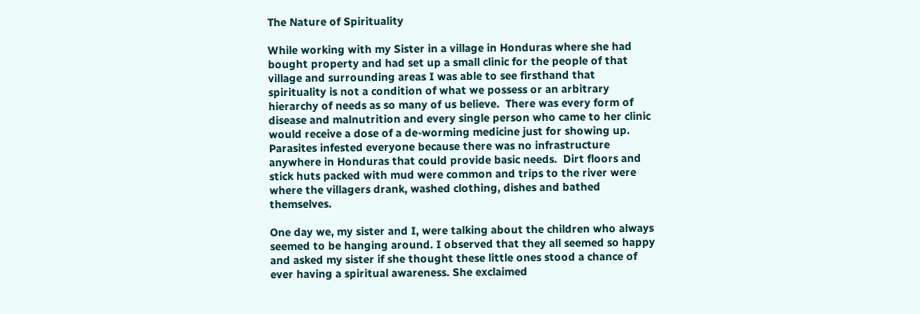The Nature of Spirituality

While working with my Sister in a village in Honduras where she had bought property and had set up a small clinic for the people of that village and surrounding areas I was able to see firsthand that spirituality is not a condition of what we possess or an arbitrary hierarchy of needs as so many of us believe.  There was every form of disease and malnutrition and every single person who came to her clinic would receive a dose of a de-worming medicine just for showing up. Parasites infested everyone because there was no infrastructure anywhere in Honduras that could provide basic needs.  Dirt floors and stick huts packed with mud were common and trips to the river were where the villagers drank, washed clothing, dishes and bathed themselves.

One day we, my sister and I, were talking about the children who always seemed to be hanging around. I observed that they all seemed so happy and asked my sister if she thought these little ones stood a chance of ever having a spiritual awareness. She exclaimed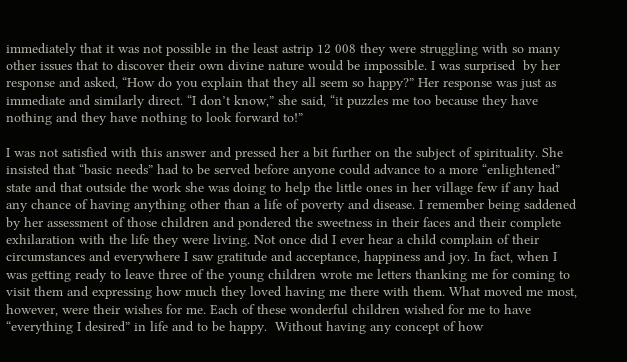immediately that it was not possible in the least astrip 12 008 they were struggling with so many other issues that to discover their own divine nature would be impossible. I was surprised  by her response and asked, “How do you explain that they all seem so happy?” Her response was just as immediate and similarly direct. “I don’t know,” she said, “it puzzles me too because they have nothing and they have nothing to look forward to!”

I was not satisfied with this answer and pressed her a bit further on the subject of spirituality. She insisted that “basic needs” had to be served before anyone could advance to a more “enlightened” state and that outside the work she was doing to help the little ones in her village few if any had any chance of having anything other than a life of poverty and disease. I remember being saddened by her assessment of those children and pondered the sweetness in their faces and their complete exhilaration with the life they were living. Not once did I ever hear a child complain of their circumstances and everywhere I saw gratitude and acceptance, happiness and joy. In fact, when I was getting ready to leave three of the young children wrote me letters thanking me for coming to visit them and expressing how much they loved having me there with them. What moved me most, however, were their wishes for me. Each of these wonderful children wished for me to have “everything I desired” in life and to be happy.  Without having any concept of how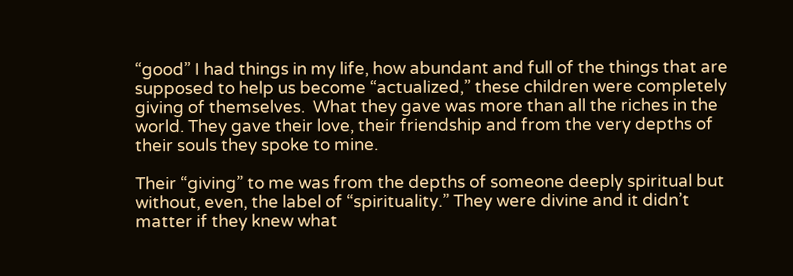“good” I had things in my life, how abundant and full of the things that are supposed to help us become “actualized,” these children were completely giving of themselves.  What they gave was more than all the riches in the world. They gave their love, their friendship and from the very depths of their souls they spoke to mine.

Their “giving” to me was from the depths of someone deeply spiritual but without, even, the label of “spirituality.” They were divine and it didn’t matter if they knew what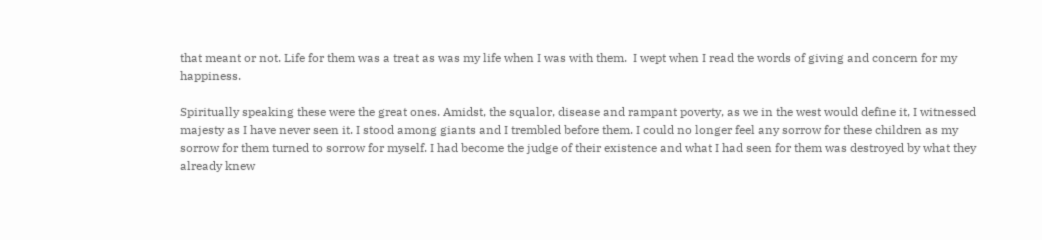that meant or not. Life for them was a treat as was my life when I was with them.  I wept when I read the words of giving and concern for my happiness.

Spiritually speaking these were the great ones. Amidst, the squalor, disease and rampant poverty, as we in the west would define it, I witnessed majesty as I have never seen it. I stood among giants and I trembled before them. I could no longer feel any sorrow for these children as my sorrow for them turned to sorrow for myself. I had become the judge of their existence and what I had seen for them was destroyed by what they already knew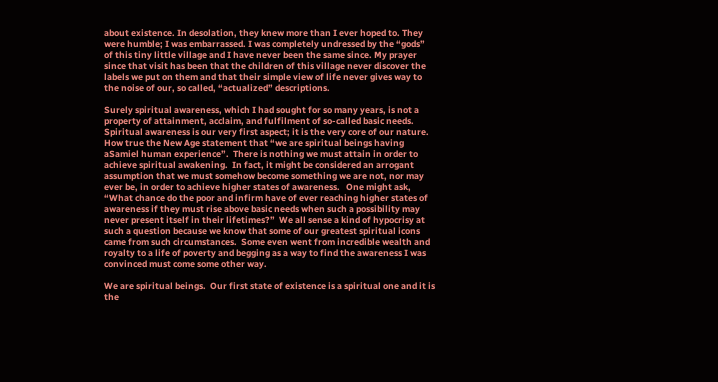about existence. In desolation, they knew more than I ever hoped to. They were humble; I was embarrassed. I was completely undressed by the “gods” of this tiny little village and I have never been the same since. My prayer since that visit has been that the children of this village never discover the labels we put on them and that their simple view of life never gives way to the noise of our, so called, “actualized” descriptions.

Surely spiritual awareness, which I had sought for so many years, is not a property of attainment, acclaim, and fulfilment of so-called basic needs.  Spiritual awareness is our very first aspect; it is the very core of our nature.  How true the New Age statement that “we are spiritual beings having aSamiel human experience”.  There is nothing we must attain in order to achieve spiritual awakening.  In fact, it might be considered an arrogant assumption that we must somehow become something we are not, nor may ever be, in order to achieve higher states of awareness.   One might ask, “What chance do the poor and infirm have of ever reaching higher states of awareness if they must rise above basic needs when such a possibility may never present itself in their lifetimes?”  We all sense a kind of hypocrisy at such a question because we know that some of our greatest spiritual icons came from such circumstances.  Some even went from incredible wealth and royalty to a life of poverty and begging as a way to find the awareness I was convinced must come some other way.

We are spiritual beings.  Our first state of existence is a spiritual one and it is the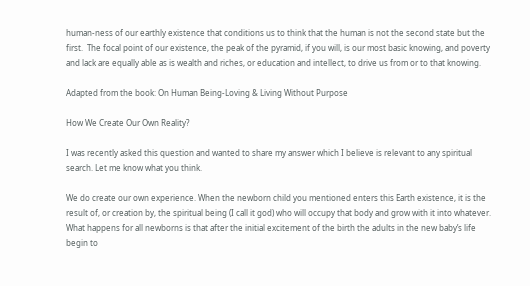human-ness of our earthly existence that conditions us to think that the human is not the second state but the first.  The focal point of our existence, the peak of the pyramid, if you will, is our most basic knowing, and poverty and lack are equally able as is wealth and riches, or education and intellect, to drive us from or to that knowing.

Adapted from the book: On Human Being-Loving & Living Without Purpose

How We Create Our Own Reality?

I was recently asked this question and wanted to share my answer which I believe is relevant to any spiritual search. Let me know what you think.

We do create our own experience. When the newborn child you mentioned enters this Earth existence, it is the result of, or creation by, the spiritual being (I call it god) who will occupy that body and grow with it into whatever. What happens for all newborns is that after the initial excitement of the birth the adults in the new baby’s life begin to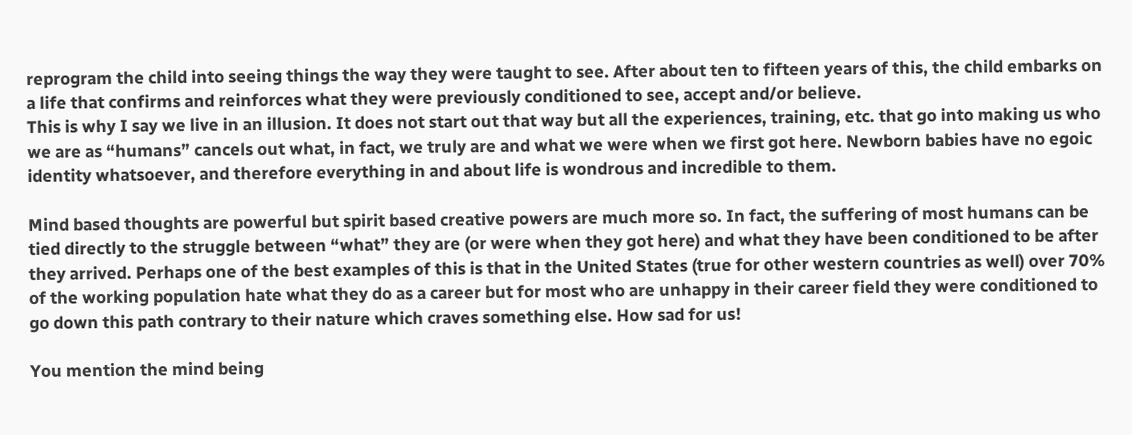reprogram the child into seeing things the way they were taught to see. After about ten to fifteen years of this, the child embarks on a life that confirms and reinforces what they were previously conditioned to see, accept and/or believe.
This is why I say we live in an illusion. It does not start out that way but all the experiences, training, etc. that go into making us who we are as “humans” cancels out what, in fact, we truly are and what we were when we first got here. Newborn babies have no egoic identity whatsoever, and therefore everything in and about life is wondrous and incredible to them.

Mind based thoughts are powerful but spirit based creative powers are much more so. In fact, the suffering of most humans can be tied directly to the struggle between “what” they are (or were when they got here) and what they have been conditioned to be after they arrived. Perhaps one of the best examples of this is that in the United States (true for other western countries as well) over 70% of the working population hate what they do as a career but for most who are unhappy in their career field they were conditioned to go down this path contrary to their nature which craves something else. How sad for us!

You mention the mind being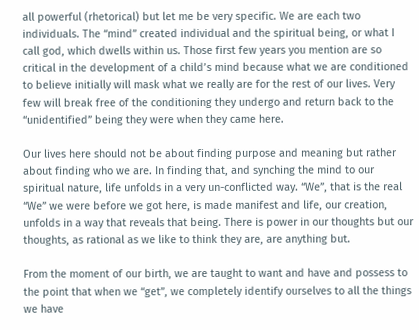all powerful (rhetorical) but let me be very specific. We are each two individuals. The “mind” created individual and the spiritual being, or what I call god, which dwells within us. Those first few years you mention are so critical in the development of a child’s mind because what we are conditioned to believe initially will mask what we really are for the rest of our lives. Very few will break free of the conditioning they undergo and return back to the “unidentified” being they were when they came here.

Our lives here should not be about finding purpose and meaning but rather about finding who we are. In finding that, and synching the mind to our spiritual nature, life unfolds in a very un-conflicted way. “We”, that is the real “We” we were before we got here, is made manifest and life, our creation, unfolds in a way that reveals that being. There is power in our thoughts but our thoughts, as rational as we like to think they are, are anything but.

From the moment of our birth, we are taught to want and have and possess to the point that when we “get”, we completely identify ourselves to all the things we have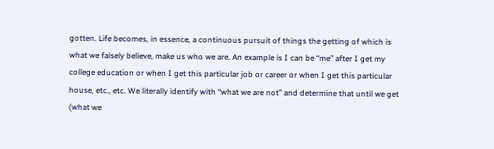gotten. Life becomes, in essence, a continuous pursuit of things the getting of which is what we falsely believe, make us who we are. An example is I can be “me” after I get my college education or when I get this particular job or career or when I get this particular house, etc., etc. We literally identify with “what we are not” and determine that until we get (what we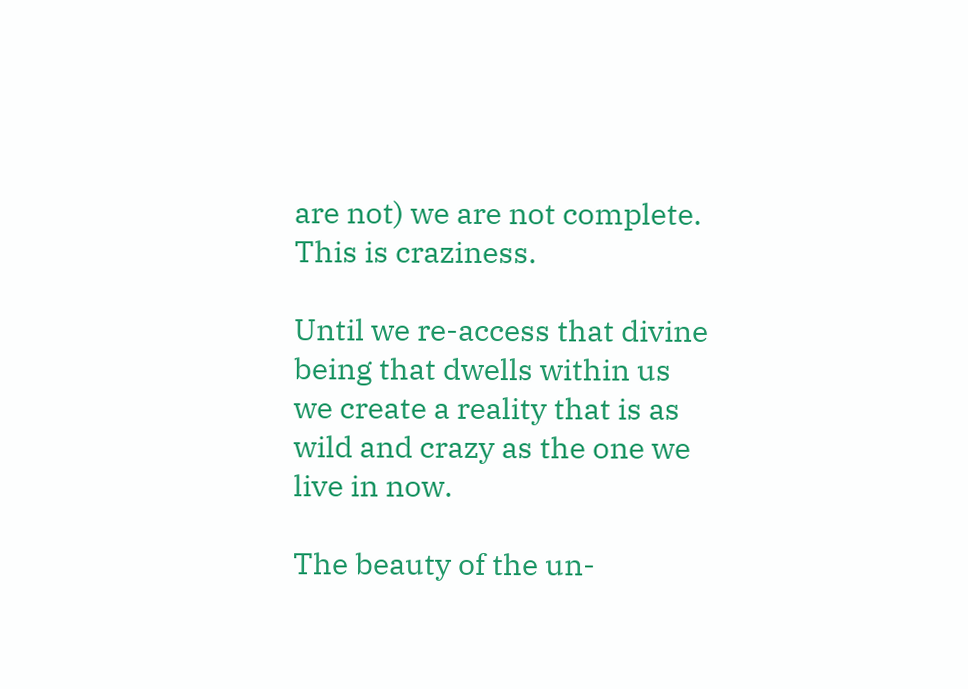are not) we are not complete. This is craziness.

Until we re-access that divine being that dwells within us we create a reality that is as wild and crazy as the one we live in now.

The beauty of the un-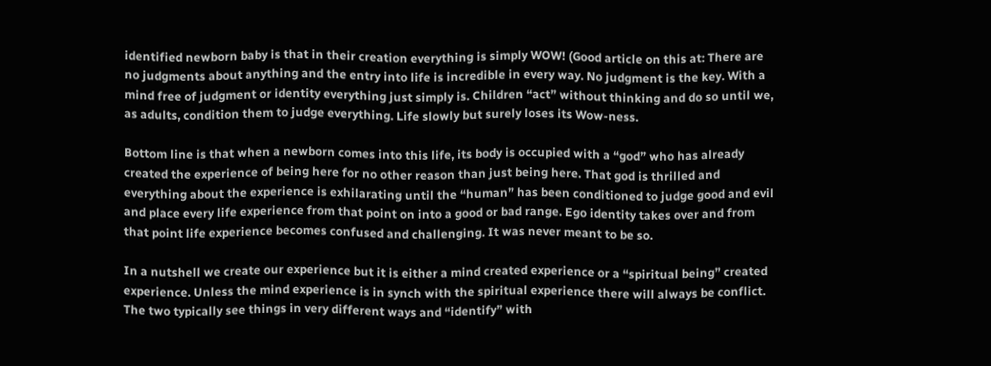identified newborn baby is that in their creation everything is simply WOW! (Good article on this at: There are no judgments about anything and the entry into life is incredible in every way. No judgment is the key. With a mind free of judgment or identity everything just simply is. Children “act” without thinking and do so until we, as adults, condition them to judge everything. Life slowly but surely loses its Wow-ness.

Bottom line is that when a newborn comes into this life, its body is occupied with a “god” who has already created the experience of being here for no other reason than just being here. That god is thrilled and everything about the experience is exhilarating until the “human” has been conditioned to judge good and evil and place every life experience from that point on into a good or bad range. Ego identity takes over and from that point life experience becomes confused and challenging. It was never meant to be so.

In a nutshell we create our experience but it is either a mind created experience or a “spiritual being” created experience. Unless the mind experience is in synch with the spiritual experience there will always be conflict. The two typically see things in very different ways and “identify” with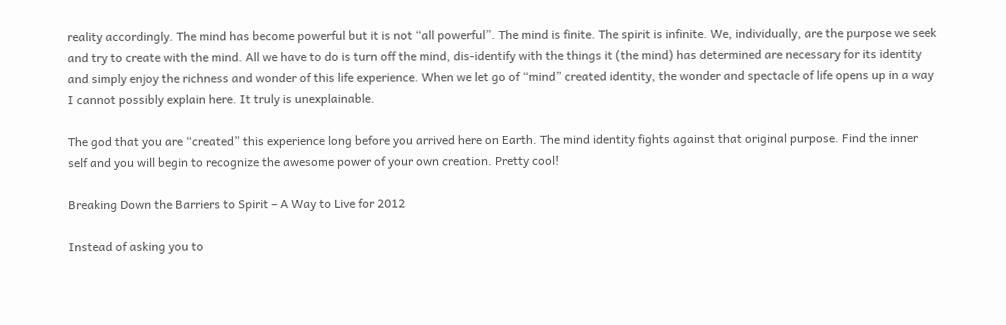reality accordingly. The mind has become powerful but it is not “all powerful”. The mind is finite. The spirit is infinite. We, individually, are the purpose we seek and try to create with the mind. All we have to do is turn off the mind, dis-identify with the things it (the mind) has determined are necessary for its identity and simply enjoy the richness and wonder of this life experience. When we let go of “mind” created identity, the wonder and spectacle of life opens up in a way I cannot possibly explain here. It truly is unexplainable.

The god that you are “created” this experience long before you arrived here on Earth. The mind identity fights against that original purpose. Find the inner self and you will begin to recognize the awesome power of your own creation. Pretty cool!

Breaking Down the Barriers to Spirit – A Way to Live for 2012

Instead of asking you to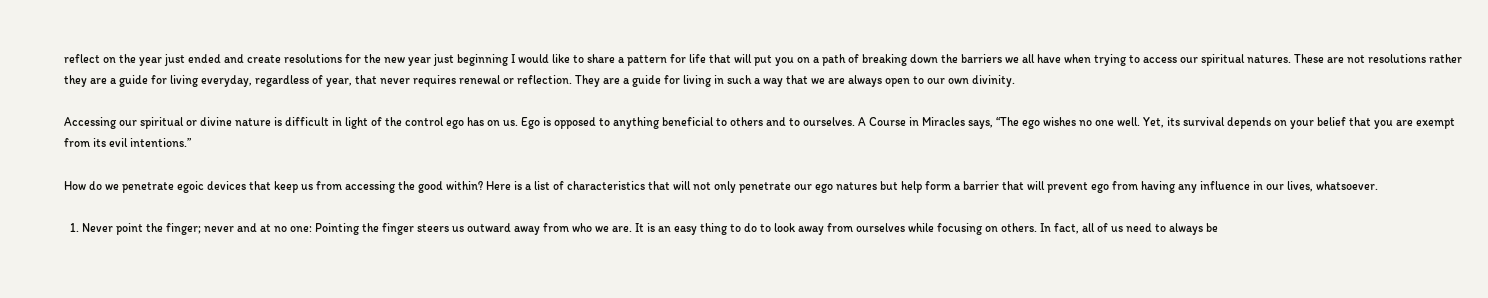reflect on the year just ended and create resolutions for the new year just beginning I would like to share a pattern for life that will put you on a path of breaking down the barriers we all have when trying to access our spiritual natures. These are not resolutions rather they are a guide for living everyday, regardless of year, that never requires renewal or reflection. They are a guide for living in such a way that we are always open to our own divinity.

Accessing our spiritual or divine nature is difficult in light of the control ego has on us. Ego is opposed to anything beneficial to others and to ourselves. A Course in Miracles says, “The ego wishes no one well. Yet, its survival depends on your belief that you are exempt from its evil intentions.”

How do we penetrate egoic devices that keep us from accessing the good within? Here is a list of characteristics that will not only penetrate our ego natures but help form a barrier that will prevent ego from having any influence in our lives, whatsoever.

  1. Never point the finger; never and at no one: Pointing the finger steers us outward away from who we are. It is an easy thing to do to look away from ourselves while focusing on others. In fact, all of us need to always be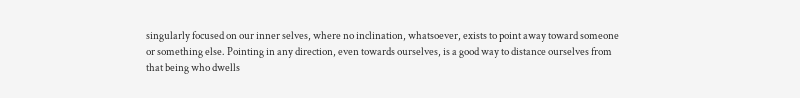singularly focused on our inner selves, where no inclination, whatsoever, exists to point away toward someone or something else. Pointing in any direction, even towards ourselves, is a good way to distance ourselves from that being who dwells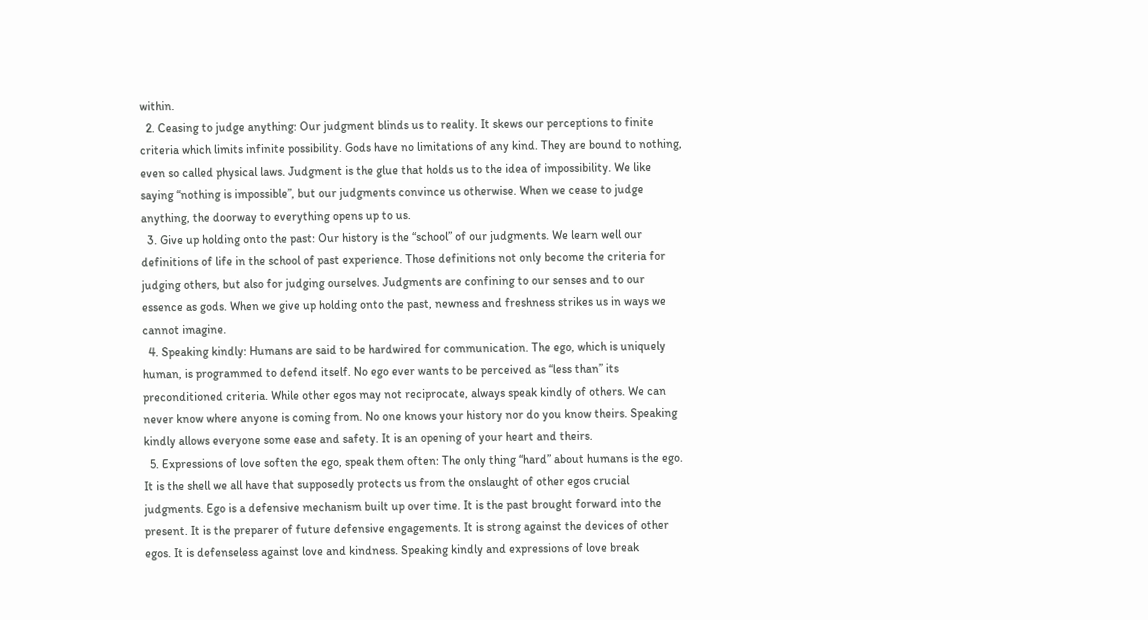within.
  2. Ceasing to judge anything: Our judgment blinds us to reality. It skews our perceptions to finite criteria which limits infinite possibility. Gods have no limitations of any kind. They are bound to nothing, even so called physical laws. Judgment is the glue that holds us to the idea of impossibility. We like saying “nothing is impossible”, but our judgments convince us otherwise. When we cease to judge anything, the doorway to everything opens up to us.
  3. Give up holding onto the past: Our history is the “school” of our judgments. We learn well our definitions of life in the school of past experience. Those definitions not only become the criteria for judging others, but also for judging ourselves. Judgments are confining to our senses and to our essence as gods. When we give up holding onto the past, newness and freshness strikes us in ways we cannot imagine.
  4. Speaking kindly: Humans are said to be hardwired for communication. The ego, which is uniquely human, is programmed to defend itself. No ego ever wants to be perceived as “less than” its preconditioned criteria. While other egos may not reciprocate, always speak kindly of others. We can never know where anyone is coming from. No one knows your history nor do you know theirs. Speaking kindly allows everyone some ease and safety. It is an opening of your heart and theirs.
  5. Expressions of love soften the ego, speak them often: The only thing “hard” about humans is the ego. It is the shell we all have that supposedly protects us from the onslaught of other egos crucial judgments. Ego is a defensive mechanism built up over time. It is the past brought forward into the present. It is the preparer of future defensive engagements. It is strong against the devices of other egos. It is defenseless against love and kindness. Speaking kindly and expressions of love break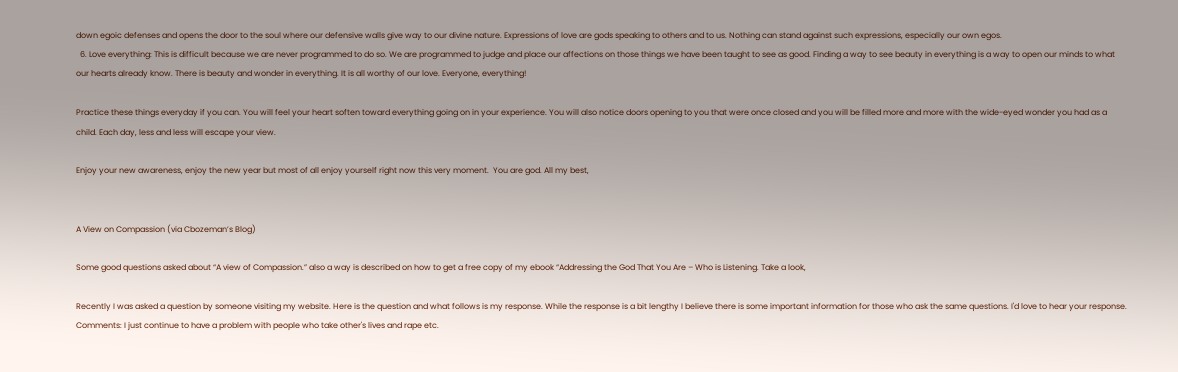down egoic defenses and opens the door to the soul where our defensive walls give way to our divine nature. Expressions of love are gods speaking to others and to us. Nothing can stand against such expressions, especially our own egos.
  6. Love everything: This is difficult because we are never programmed to do so. We are programmed to judge and place our affections on those things we have been taught to see as good. Finding a way to see beauty in everything is a way to open our minds to what our hearts already know. There is beauty and wonder in everything. It is all worthy of our love. Everyone, everything!

Practice these things everyday if you can. You will feel your heart soften toward everything going on in your experience. You will also notice doors opening to you that were once closed and you will be filled more and more with the wide-eyed wonder you had as a child. Each day, less and less will escape your view.

Enjoy your new awareness, enjoy the new year but most of all enjoy yourself right now this very moment.  You are god. All my best,


A View on Compassion (via Cbozeman’s Blog)

Some good questions asked about “A view of Compassion.” also a way is described on how to get a free copy of my ebook “Addressing the God That You Are – Who is Listening. Take a look,

Recently I was asked a question by someone visiting my website. Here is the question and what follows is my response. While the response is a bit lengthy I believe there is some important information for those who ask the same questions. I'd love to hear your response. Comments: I just continue to have a problem with people who take other's lives and rape etc.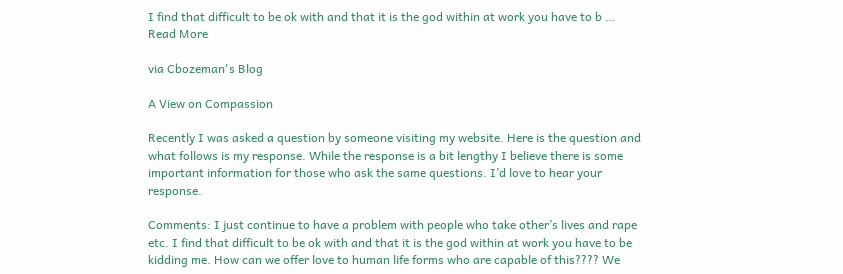I find that difficult to be ok with and that it is the god within at work you have to b … Read More

via Cbozeman's Blog

A View on Compassion

Recently I was asked a question by someone visiting my website. Here is the question and what follows is my response. While the response is a bit lengthy I believe there is some important information for those who ask the same questions. I’d love to hear your response.

Comments: I just continue to have a problem with people who take other’s lives and rape etc. I find that difficult to be ok with and that it is the god within at work you have to be kidding me. How can we offer love to human life forms who are capable of this???? We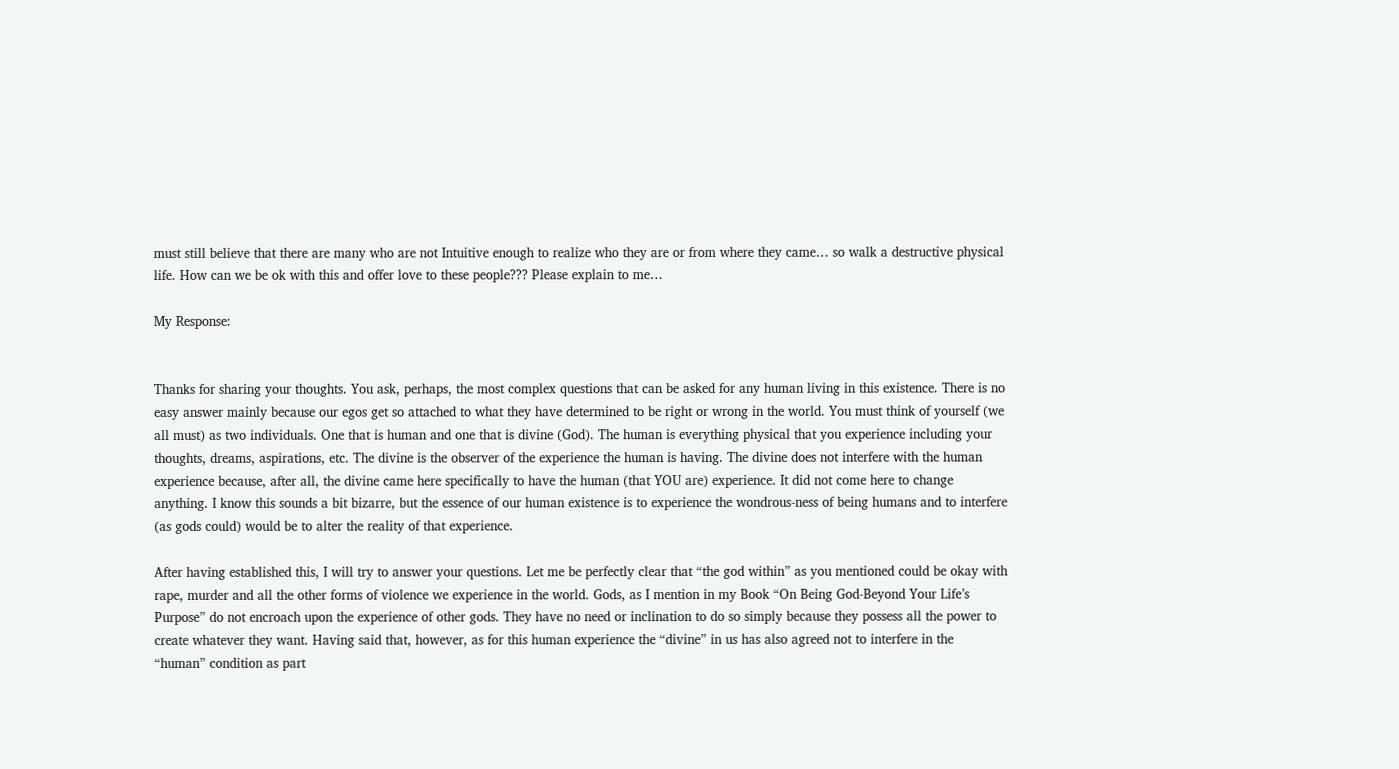must still believe that there are many who are not Intuitive enough to realize who they are or from where they came… so walk a destructive physical life. How can we be ok with this and offer love to these people??? Please explain to me…

My Response:


Thanks for sharing your thoughts. You ask, perhaps, the most complex questions that can be asked for any human living in this existence. There is no easy answer mainly because our egos get so attached to what they have determined to be right or wrong in the world. You must think of yourself (we all must) as two individuals. One that is human and one that is divine (God). The human is everything physical that you experience including your thoughts, dreams, aspirations, etc. The divine is the observer of the experience the human is having. The divine does not interfere with the human experience because, after all, the divine came here specifically to have the human (that YOU are) experience. It did not come here to change anything. I know this sounds a bit bizarre, but the essence of our human existence is to experience the wondrous-ness of being humans and to interfere (as gods could) would be to alter the reality of that experience.

After having established this, I will try to answer your questions. Let me be perfectly clear that “the god within” as you mentioned could be okay with rape, murder and all the other forms of violence we experience in the world. Gods, as I mention in my Book “On Being God-Beyond Your Life’s Purpose” do not encroach upon the experience of other gods. They have no need or inclination to do so simply because they possess all the power to create whatever they want. Having said that, however, as for this human experience the “divine” in us has also agreed not to interfere in the “human” condition as part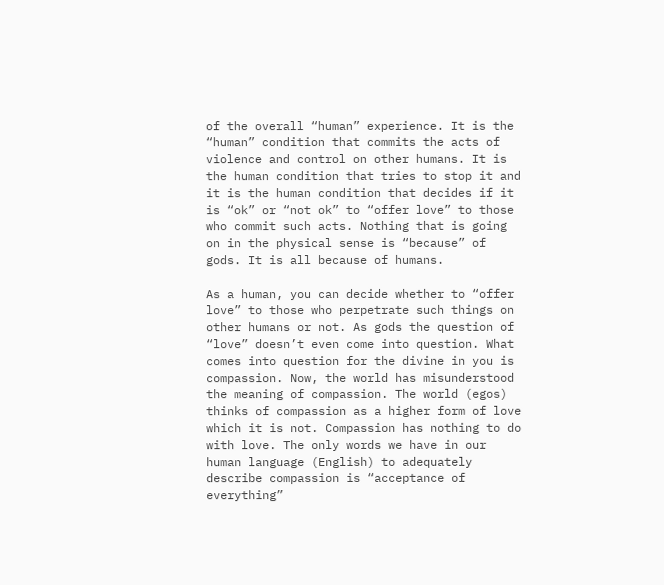of the overall “human” experience. It is the “human” condition that commits the acts of violence and control on other humans. It is the human condition that tries to stop it and it is the human condition that decides if it is “ok” or “not ok” to “offer love” to those who commit such acts. Nothing that is going on in the physical sense is “because” of gods. It is all because of humans.

As a human, you can decide whether to “offer love” to those who perpetrate such things on other humans or not. As gods the question of “love” doesn’t even come into question. What comes into question for the divine in you is compassion. Now, the world has misunderstood
the meaning of compassion. The world (egos) thinks of compassion as a higher form of love which it is not. Compassion has nothing to do with love. The only words we have in our human language (English) to adequately describe compassion is “acceptance of  everything”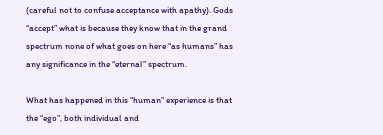(careful not to confuse acceptance with apathy). Gods “accept” what is because they know that in the grand spectrum none of what goes on here “as humans” has any significance in the “eternal” spectrum.

What has happened in this “human” experience is that the “ego”, both individual and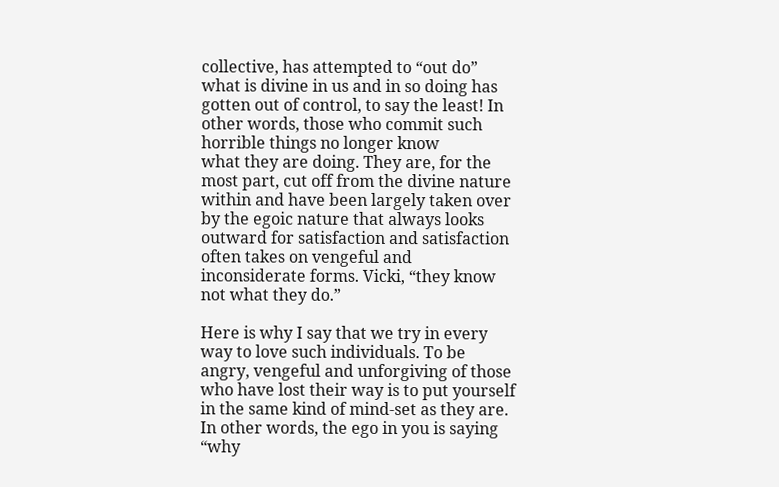collective, has attempted to “out do” what is divine in us and in so doing has gotten out of control, to say the least! In other words, those who commit such horrible things no longer know
what they are doing. They are, for the most part, cut off from the divine nature within and have been largely taken over by the egoic nature that always looks outward for satisfaction and satisfaction often takes on vengeful and inconsiderate forms. Vicki, “they know not what they do.”

Here is why I say that we try in every way to love such individuals. To be angry, vengeful and unforgiving of those who have lost their way is to put yourself in the same kind of mind-set as they are. In other words, the ego in you is saying “why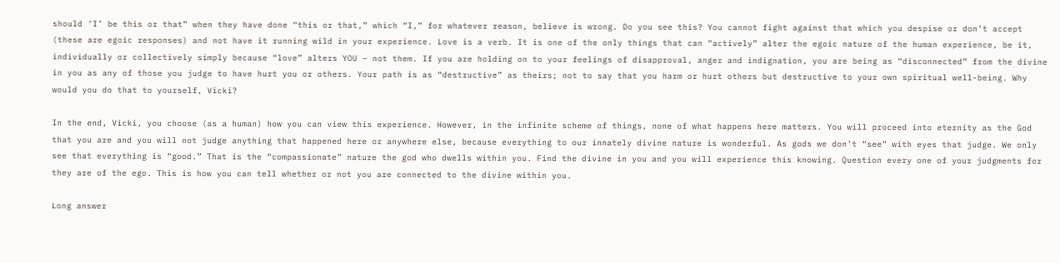should ‘I’ be this or that” when they have done “this or that,” which “I,” for whatever reason, believe is wrong. Do you see this? You cannot fight against that which you despise or don’t accept (these are egoic responses) and not have it running wild in your experience. Love is a verb. It is one of the only things that can “actively” alter the egoic nature of the human experience, be it, individually or collectively simply because “love” alters YOU – not them. If you are holding on to your feelings of disapproval, anger and indignation, you are being as “disconnected” from the divine in you as any of those you judge to have hurt you or others. Your path is as “destructive” as theirs; not to say that you harm or hurt others but destructive to your own spiritual well-being. Why would you do that to yourself, Vicki?

In the end, Vicki, you choose (as a human) how you can view this experience. However, in the infinite scheme of things, none of what happens here matters. You will proceed into eternity as the God that you are and you will not judge anything that happened here or anywhere else, because everything to our innately divine nature is wonderful. As gods we don’t “see” with eyes that judge. We only see that everything is “good.” That is the “compassionate” nature the god who dwells within you. Find the divine in you and you will experience this knowing. Question every one of your judgments for they are of the ego. This is how you can tell whether or not you are connected to the divine within you.

Long answer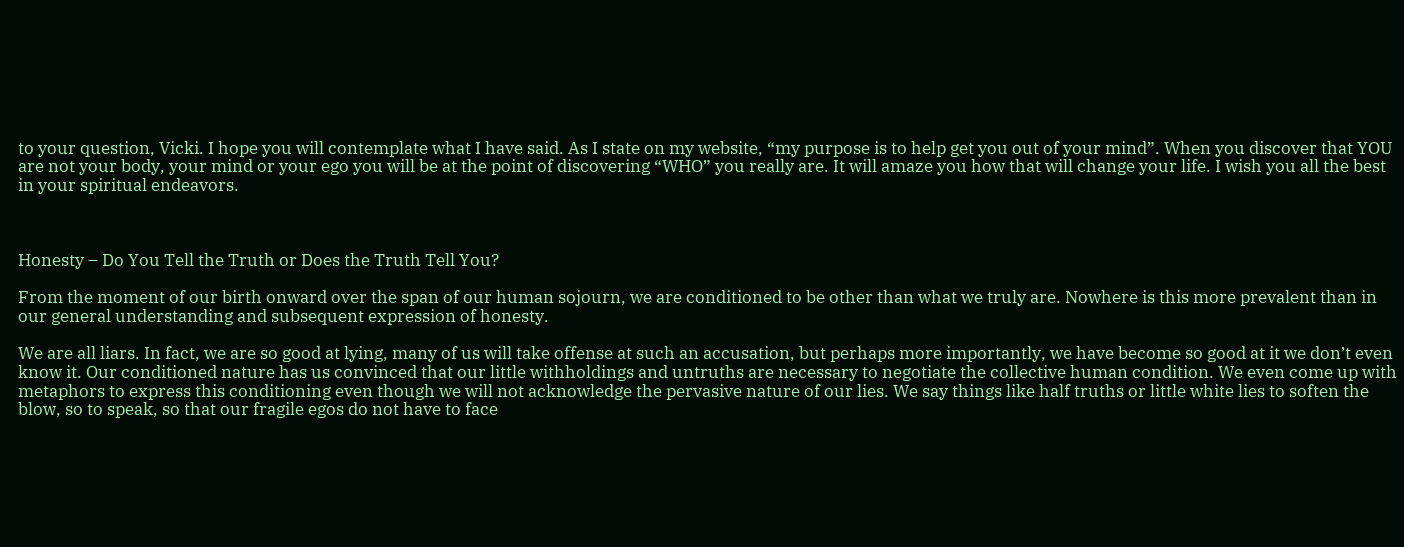to your question, Vicki. I hope you will contemplate what I have said. As I state on my website, “my purpose is to help get you out of your mind”. When you discover that YOU are not your body, your mind or your ego you will be at the point of discovering “WHO” you really are. It will amaze you how that will change your life. I wish you all the best in your spiritual endeavors.



Honesty – Do You Tell the Truth or Does the Truth Tell You?

From the moment of our birth onward over the span of our human sojourn, we are conditioned to be other than what we truly are. Nowhere is this more prevalent than in our general understanding and subsequent expression of honesty.

We are all liars. In fact, we are so good at lying, many of us will take offense at such an accusation, but perhaps more importantly, we have become so good at it we don’t even know it. Our conditioned nature has us convinced that our little withholdings and untruths are necessary to negotiate the collective human condition. We even come up with metaphors to express this conditioning even though we will not acknowledge the pervasive nature of our lies. We say things like half truths or little white lies to soften the blow, so to speak, so that our fragile egos do not have to face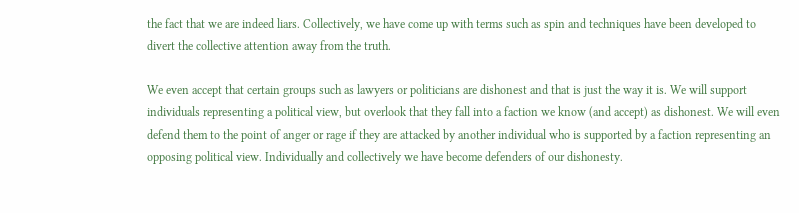the fact that we are indeed liars. Collectively, we have come up with terms such as spin and techniques have been developed to divert the collective attention away from the truth.

We even accept that certain groups such as lawyers or politicians are dishonest and that is just the way it is. We will support individuals representing a political view, but overlook that they fall into a faction we know (and accept) as dishonest. We will even defend them to the point of anger or rage if they are attacked by another individual who is supported by a faction representing an opposing political view. Individually and collectively we have become defenders of our dishonesty.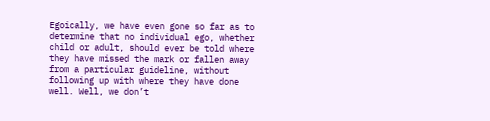Egoically, we have even gone so far as to determine that no individual ego, whether child or adult, should ever be told where they have missed the mark or fallen away from a particular guideline, without following up with where they have done well. Well, we don’t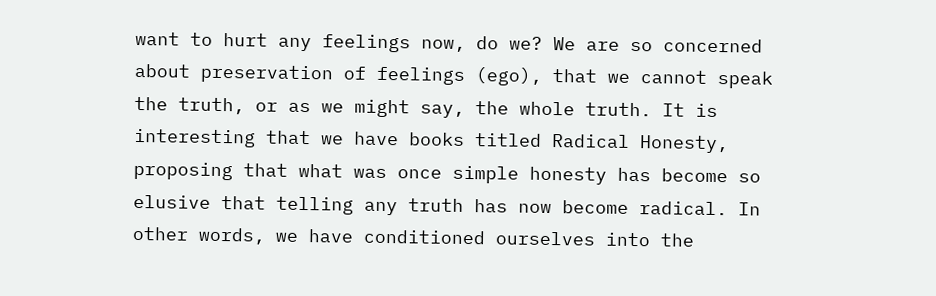want to hurt any feelings now, do we? We are so concerned about preservation of feelings (ego), that we cannot speak the truth, or as we might say, the whole truth. It is interesting that we have books titled Radical Honesty, proposing that what was once simple honesty has become so elusive that telling any truth has now become radical. In other words, we have conditioned ourselves into the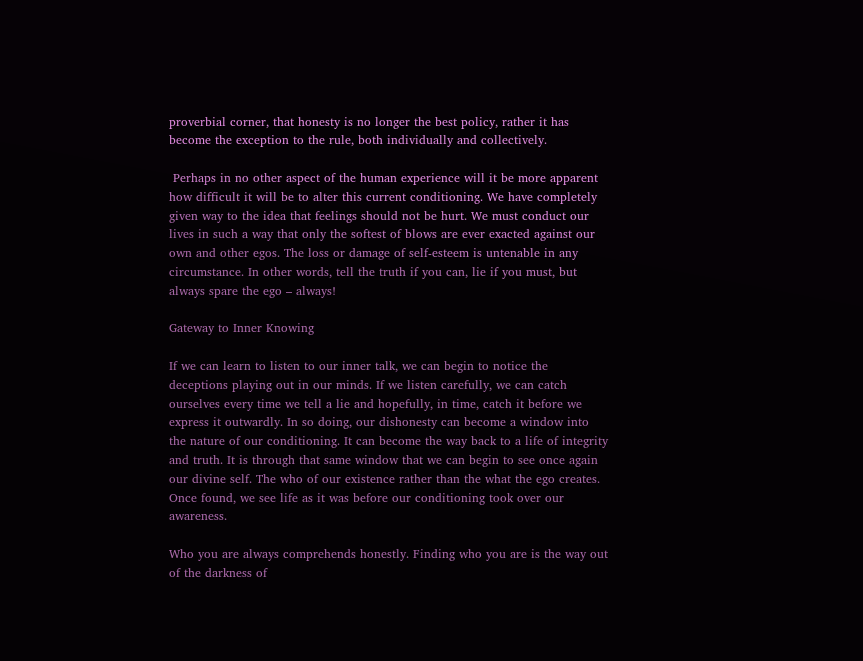proverbial corner, that honesty is no longer the best policy, rather it has become the exception to the rule, both individually and collectively.

 Perhaps in no other aspect of the human experience will it be more apparent how difficult it will be to alter this current conditioning. We have completely given way to the idea that feelings should not be hurt. We must conduct our lives in such a way that only the softest of blows are ever exacted against our own and other egos. The loss or damage of self-esteem is untenable in any circumstance. In other words, tell the truth if you can, lie if you must, but always spare the ego – always!

Gateway to Inner Knowing

If we can learn to listen to our inner talk, we can begin to notice the deceptions playing out in our minds. If we listen carefully, we can catch ourselves every time we tell a lie and hopefully, in time, catch it before we express it outwardly. In so doing, our dishonesty can become a window into the nature of our conditioning. It can become the way back to a life of integrity and truth. It is through that same window that we can begin to see once again our divine self. The who of our existence rather than the what the ego creates. Once found, we see life as it was before our conditioning took over our awareness.

Who you are always comprehends honestly. Finding who you are is the way out of the darkness of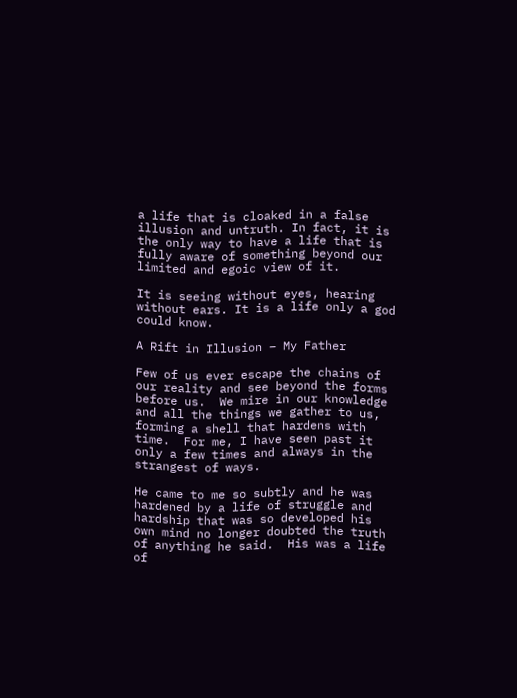a life that is cloaked in a false illusion and untruth. In fact, it is the only way to have a life that is fully aware of something beyond our limited and egoic view of it.

It is seeing without eyes, hearing without ears. It is a life only a god could know.

A Rift in Illusion – My Father

Few of us ever escape the chains of our reality and see beyond the forms before us.  We mire in our knowledge and all the things we gather to us, forming a shell that hardens with time.  For me, I have seen past it only a few times and always in the strangest of ways.

He came to me so subtly and he was hardened by a life of struggle and hardship that was so developed his own mind no longer doubted the truth of anything he said.  His was a life of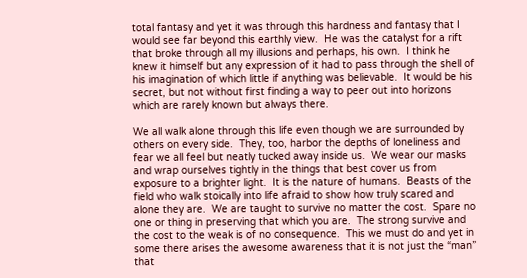total fantasy and yet it was through this hardness and fantasy that I would see far beyond this earthly view.  He was the catalyst for a rift that broke through all my illusions and perhaps, his own.  I think he knew it himself but any expression of it had to pass through the shell of his imagination of which little if anything was believable.  It would be his secret, but not without first finding a way to peer out into horizons which are rarely known but always there.

We all walk alone through this life even though we are surrounded by others on every side.  They, too, harbor the depths of loneliness and fear we all feel but neatly tucked away inside us.  We wear our masks and wrap ourselves tightly in the things that best cover us from exposure to a brighter light.  It is the nature of humans.  Beasts of the field who walk stoically into life afraid to show how truly scared and alone they are.  We are taught to survive no matter the cost.  Spare no one or thing in preserving that which you are.  The strong survive and the cost to the weak is of no consequence.  This we must do and yet in some there arises the awesome awareness that it is not just the “man” that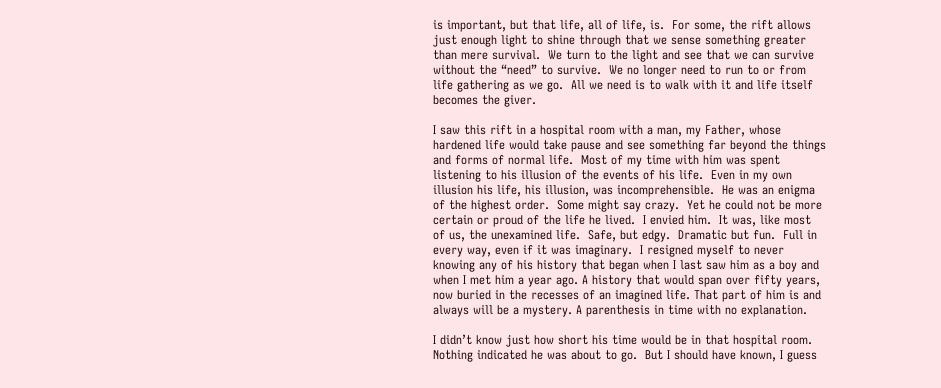is important, but that life, all of life, is.  For some, the rift allows just enough light to shine through that we sense something greater than mere survival.  We turn to the light and see that we can survive without the “need” to survive.  We no longer need to run to or from life gathering as we go.  All we need is to walk with it and life itself becomes the giver.

I saw this rift in a hospital room with a man, my Father, whose hardened life would take pause and see something far beyond the things and forms of normal life.  Most of my time with him was spent listening to his illusion of the events of his life.  Even in my own illusion his life, his illusion, was incomprehensible.  He was an enigma of the highest order.  Some might say crazy.  Yet he could not be more certain or proud of the life he lived.  I envied him.  It was, like most of us, the unexamined life.  Safe, but edgy.  Dramatic but fun.  Full in every way, even if it was imaginary.  I resigned myself to never knowing any of his history that began when I last saw him as a boy and when I met him a year ago. A history that would span over fifty years, now buried in the recesses of an imagined life. That part of him is and always will be a mystery. A parenthesis in time with no explanation.

I didn’t know just how short his time would be in that hospital room.  Nothing indicated he was about to go.  But I should have known, I guess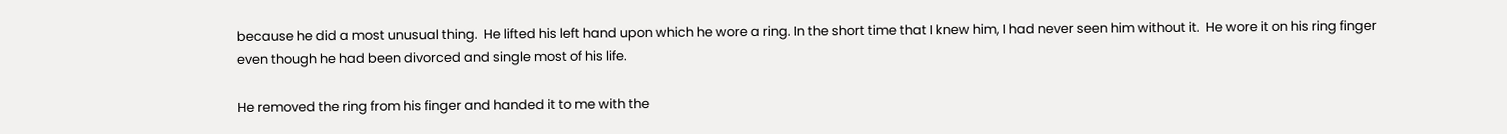because he did a most unusual thing.  He lifted his left hand upon which he wore a ring. In the short time that I knew him, I had never seen him without it.  He wore it on his ring finger even though he had been divorced and single most of his life.

He removed the ring from his finger and handed it to me with the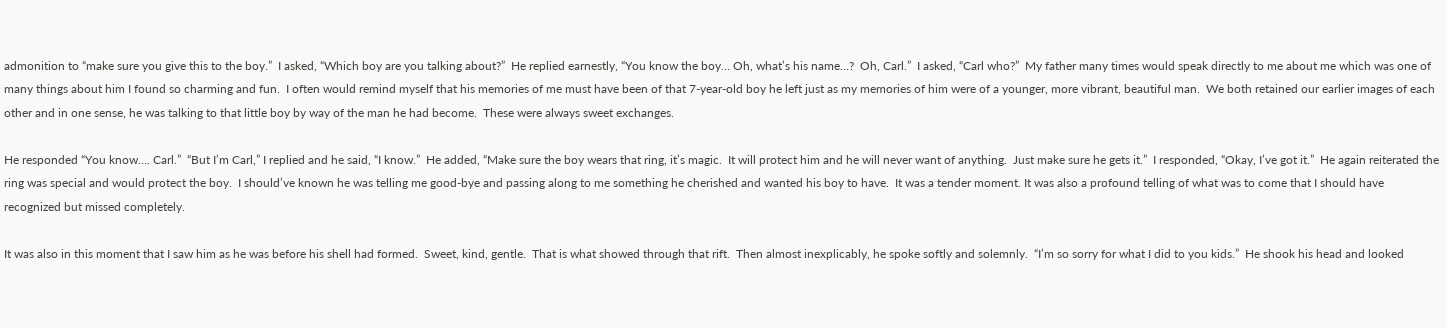admonition to “make sure you give this to the boy.”  I asked, “Which boy are you talking about?”  He replied earnestly, “You know the boy… Oh, what’s his name…?  Oh, Carl.”  I asked, “Carl who?”  My father many times would speak directly to me about me which was one of many things about him I found so charming and fun.  I often would remind myself that his memories of me must have been of that 7-year-old boy he left just as my memories of him were of a younger, more vibrant, beautiful man.  We both retained our earlier images of each other and in one sense, he was talking to that little boy by way of the man he had become.  These were always sweet exchanges.

He responded “You know…. Carl.”  “But I’m Carl,” I replied and he said, “I know.”  He added, “Make sure the boy wears that ring, it’s magic.  It will protect him and he will never want of anything.  Just make sure he gets it.”  I responded, “Okay, I’ve got it.”  He again reiterated the ring was special and would protect the boy.  I should’ve known he was telling me good-bye and passing along to me something he cherished and wanted his boy to have.  It was a tender moment. It was also a profound telling of what was to come that I should have recognized but missed completely.

It was also in this moment that I saw him as he was before his shell had formed.  Sweet, kind, gentle.  That is what showed through that rift.  Then almost inexplicably, he spoke softly and solemnly.  “I’m so sorry for what I did to you kids.”  He shook his head and looked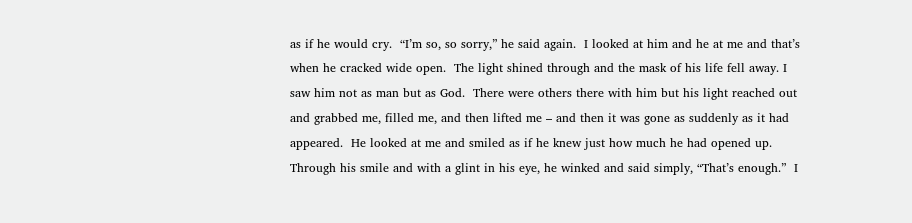as if he would cry.  “I’m so, so sorry,” he said again.  I looked at him and he at me and that’s when he cracked wide open.  The light shined through and the mask of his life fell away. I saw him not as man but as God.  There were others there with him but his light reached out and grabbed me, filled me, and then lifted me – and then it was gone as suddenly as it had appeared.  He looked at me and smiled as if he knew just how much he had opened up.  Through his smile and with a glint in his eye, he winked and said simply, “That’s enough.”  I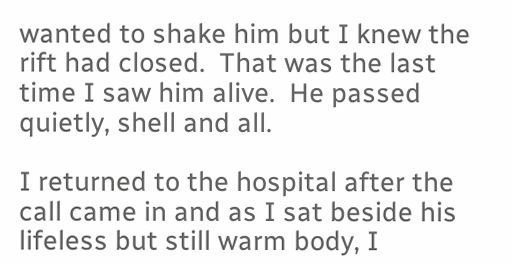wanted to shake him but I knew the rift had closed.  That was the last time I saw him alive.  He passed quietly, shell and all.

I returned to the hospital after the call came in and as I sat beside his lifeless but still warm body, I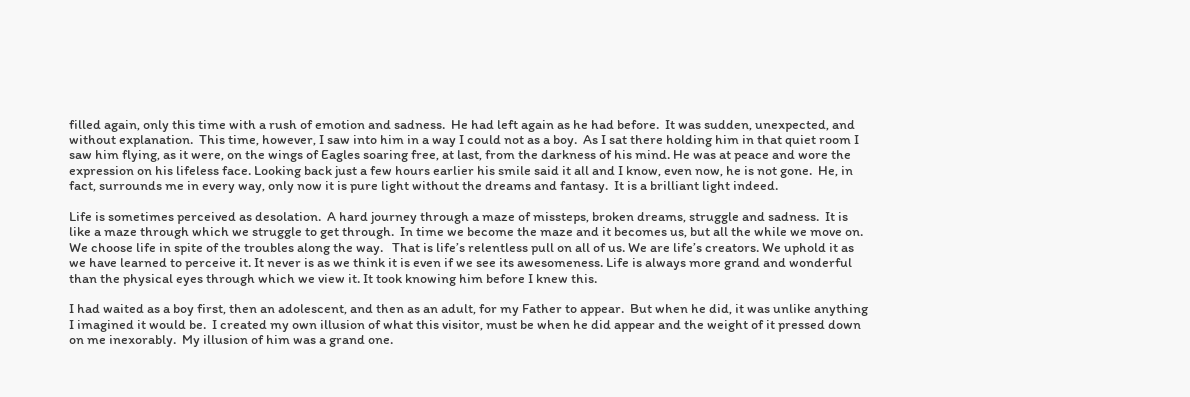filled again, only this time with a rush of emotion and sadness.  He had left again as he had before.  It was sudden, unexpected, and without explanation.  This time, however, I saw into him in a way I could not as a boy.  As I sat there holding him in that quiet room I saw him flying, as it were, on the wings of Eagles soaring free, at last, from the darkness of his mind. He was at peace and wore the expression on his lifeless face. Looking back just a few hours earlier his smile said it all and I know, even now, he is not gone.  He, in fact, surrounds me in every way, only now it is pure light without the dreams and fantasy.  It is a brilliant light indeed.

Life is sometimes perceived as desolation.  A hard journey through a maze of missteps, broken dreams, struggle and sadness.  It is like a maze through which we struggle to get through.  In time we become the maze and it becomes us, but all the while we move on.  We choose life in spite of the troubles along the way.   That is life’s relentless pull on all of us. We are life’s creators. We uphold it as we have learned to perceive it. It never is as we think it is even if we see its awesomeness. Life is always more grand and wonderful than the physical eyes through which we view it. It took knowing him before I knew this.

I had waited as a boy first, then an adolescent, and then as an adult, for my Father to appear.  But when he did, it was unlike anything I imagined it would be.  I created my own illusion of what this visitor, must be when he did appear and the weight of it pressed down on me inexorably.  My illusion of him was a grand one.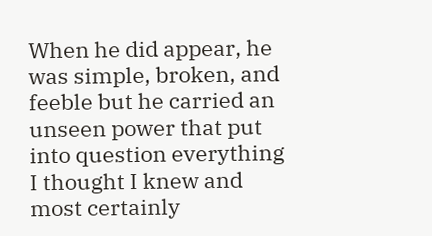When he did appear, he was simple, broken, and feeble but he carried an unseen power that put into question everything I thought I knew and most certainly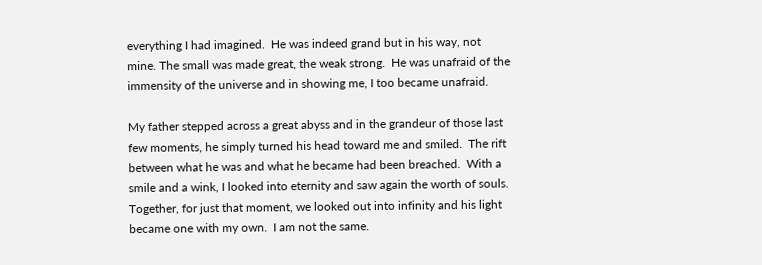everything I had imagined.  He was indeed grand but in his way, not mine. The small was made great, the weak strong.  He was unafraid of the immensity of the universe and in showing me, I too became unafraid.

My father stepped across a great abyss and in the grandeur of those last few moments, he simply turned his head toward me and smiled.  The rift between what he was and what he became had been breached.  With a smile and a wink, I looked into eternity and saw again the worth of souls.  Together, for just that moment, we looked out into infinity and his light became one with my own.  I am not the same.